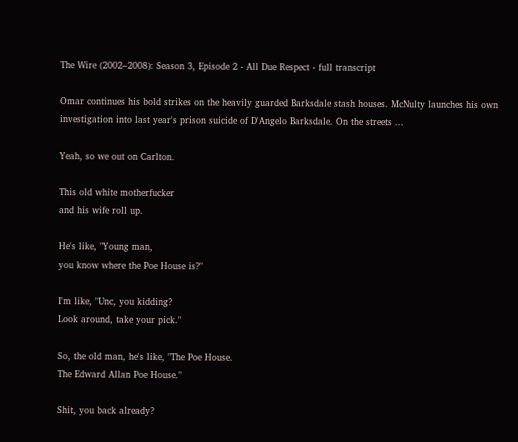The Wire (2002–2008): Season 3, Episode 2 - All Due Respect - full transcript

Omar continues his bold strikes on the heavily guarded Barksdale stash houses. McNulty launches his own investigation into last year's prison suicide of D'Angelo Barksdale. On the streets ...

Yeah, so we out on Carlton.

This old white motherfucker
and his wife roll up.

He's like, "Young man,
you know where the Poe House is?"

I'm like, "Unc, you kidding?
Look around, take your pick."

So, the old man, he's like, "The Poe House.
The Edward Allan Poe House."

Shit, you back already?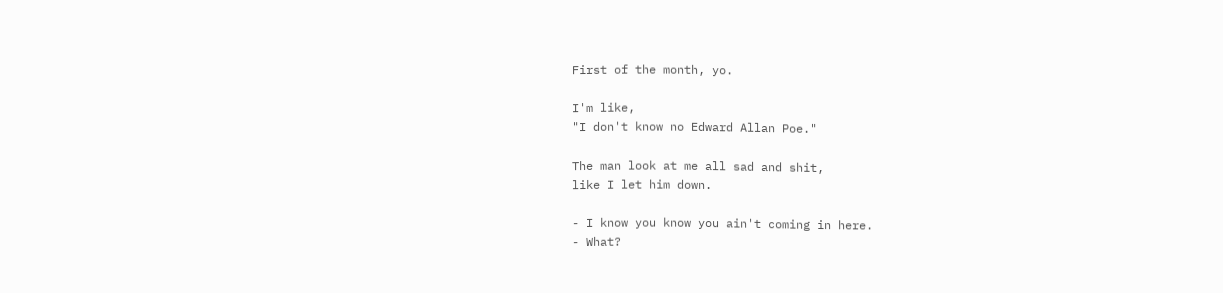First of the month, yo.

I'm like,
"I don't know no Edward Allan Poe."

The man look at me all sad and shit,
like I let him down.

- I know you know you ain't coming in here.
- What?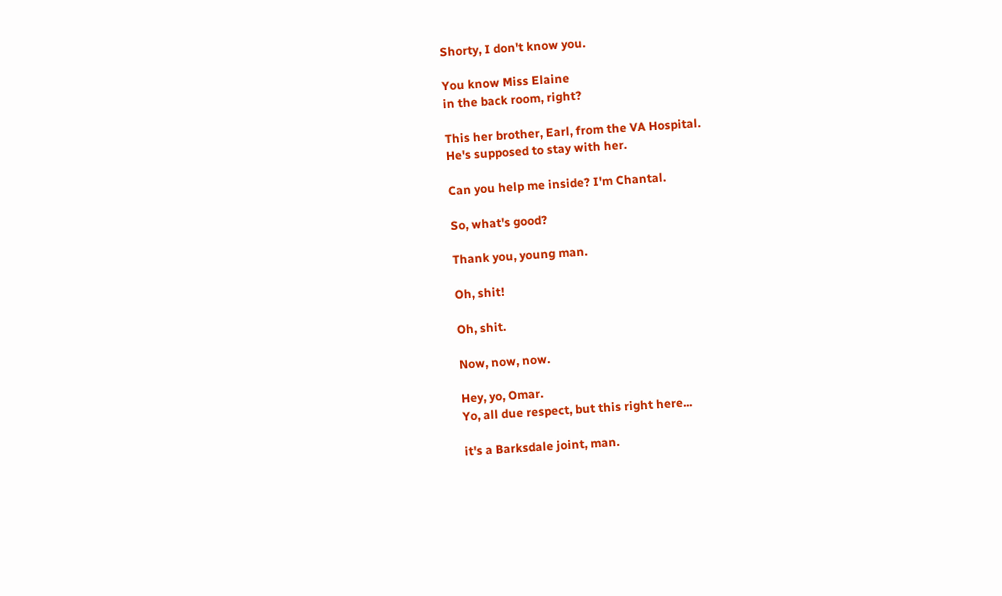Shorty, I don't know you.

You know Miss Elaine
in the back room, right?

This her brother, Earl, from the VA Hospital.
He's supposed to stay with her.

Can you help me inside? I'm Chantal.

So, what's good?

Thank you, young man.

Oh, shit!

Oh, shit.

Now, now, now.

Hey, yo, Omar.
Yo, all due respect, but this right here...

it's a Barksdale joint, man.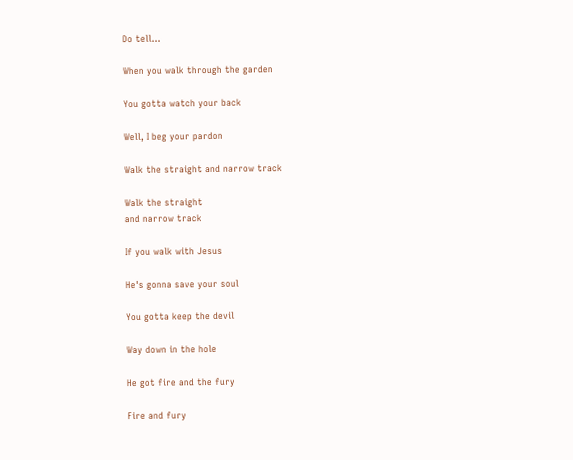Do tell...

When you walk through the garden

You gotta watch your back

Well, I beg your pardon

Walk the straight and narrow track

Walk the straight
and narrow track

If you walk with Jesus

He's gonna save your soul

You gotta keep the devil

Way down in the hole

He got fire and the fury

Fire and fury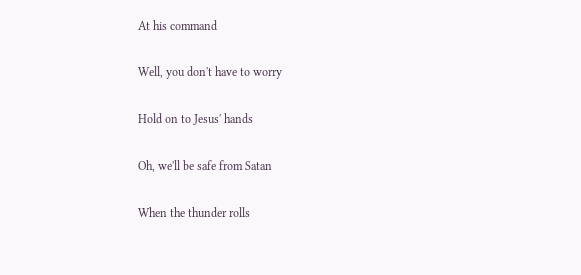At his command

Well, you don't have to worry

Hold on to Jesus' hands

Oh, we'll be safe from Satan

When the thunder rolls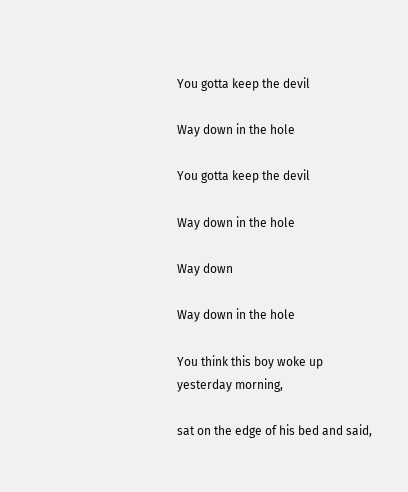You gotta keep the devil

Way down in the hole

You gotta keep the devil

Way down in the hole

Way down

Way down in the hole

You think this boy woke up
yesterday morning,

sat on the edge of his bed and said,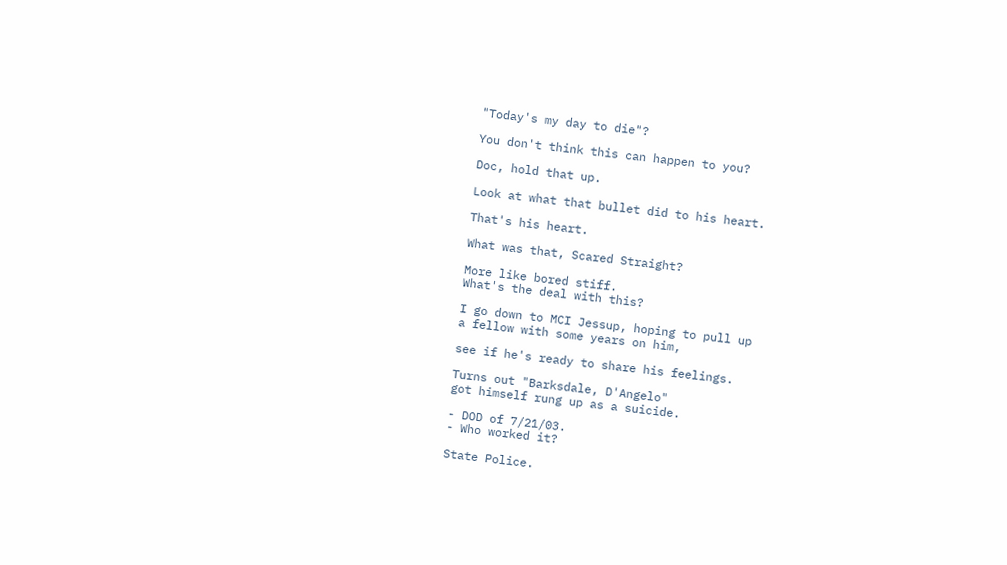"Today's my day to die"?

You don't think this can happen to you?

Doc, hold that up.

Look at what that bullet did to his heart.

That's his heart.

What was that, Scared Straight?

More like bored stiff.
What's the deal with this?

I go down to MCI Jessup, hoping to pull up
a fellow with some years on him,

see if he's ready to share his feelings.

Turns out "Barksdale, D'Angelo"
got himself rung up as a suicide.

- DOD of 7/21/03.
- Who worked it?

State Police.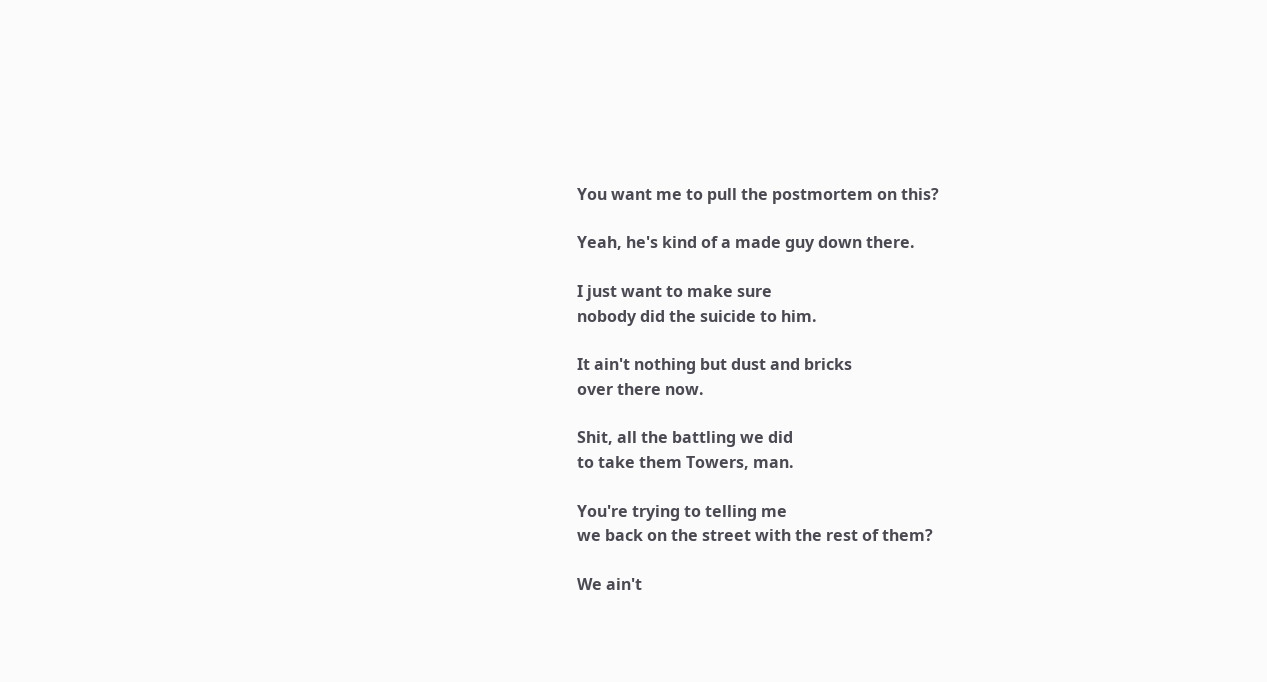You want me to pull the postmortem on this?

Yeah, he's kind of a made guy down there.

I just want to make sure
nobody did the suicide to him.

It ain't nothing but dust and bricks
over there now.

Shit, all the battling we did
to take them Towers, man.

You're trying to telling me
we back on the street with the rest of them?

We ain't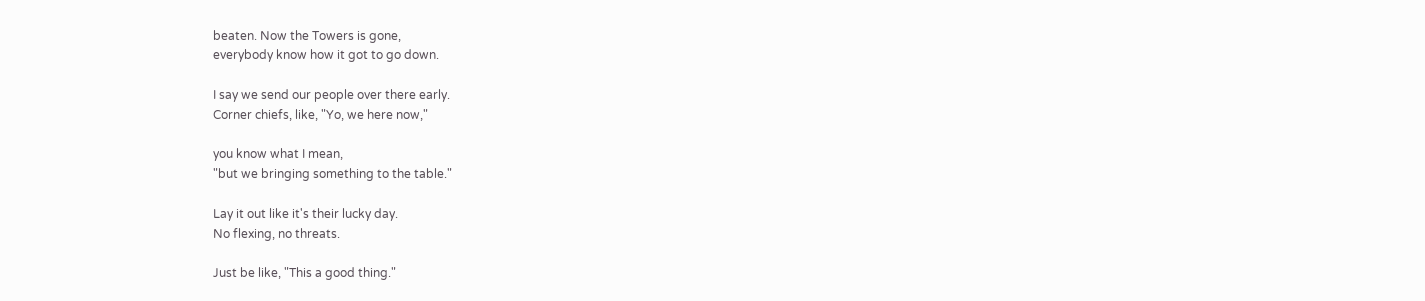beaten. Now the Towers is gone,
everybody know how it got to go down.

I say we send our people over there early.
Corner chiefs, like, "Yo, we here now,"

you know what I mean,
"but we bringing something to the table."

Lay it out like it's their lucky day.
No flexing, no threats.

Just be like, "This a good thing."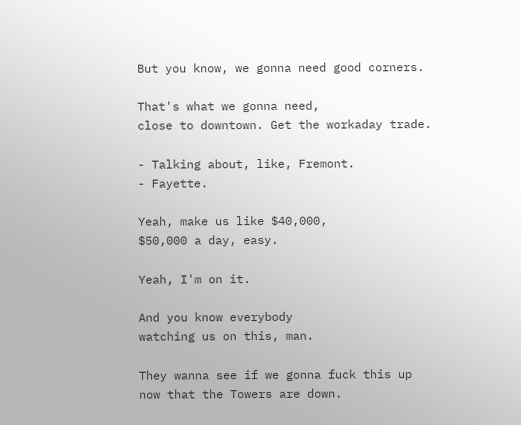But you know, we gonna need good corners.

That's what we gonna need,
close to downtown. Get the workaday trade.

- Talking about, like, Fremont.
- Fayette.

Yeah, make us like $40,000,
$50,000 a day, easy.

Yeah, I'm on it.

And you know everybody
watching us on this, man.

They wanna see if we gonna fuck this up
now that the Towers are down.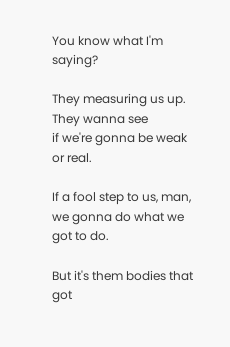You know what I'm saying?

They measuring us up. They wanna see
if we're gonna be weak or real.

If a fool step to us, man,
we gonna do what we got to do.

But it's them bodies that got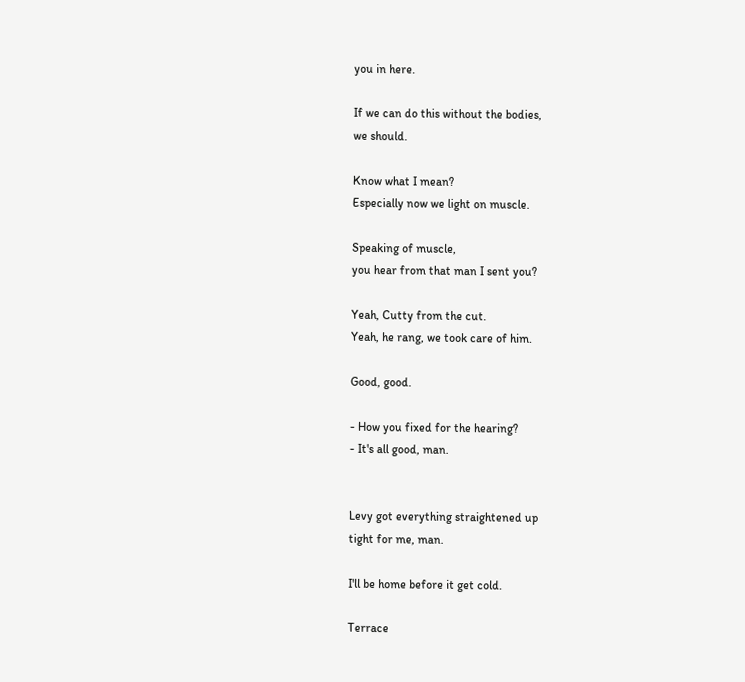you in here.

If we can do this without the bodies,
we should.

Know what I mean?
Especially now we light on muscle.

Speaking of muscle,
you hear from that man I sent you?

Yeah, Cutty from the cut.
Yeah, he rang, we took care of him.

Good, good.

- How you fixed for the hearing?
- It's all good, man.


Levy got everything straightened up
tight for me, man.

I'll be home before it get cold.

Terrace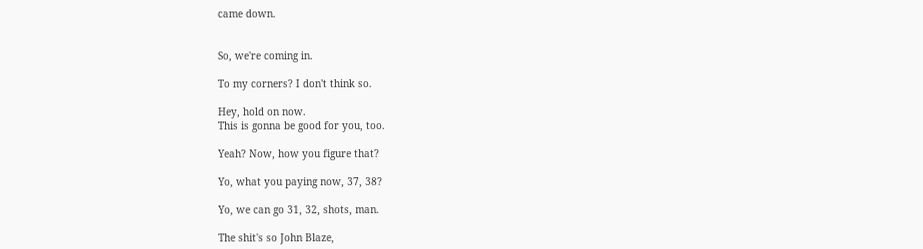came down.


So, we're coming in.

To my corners? I don't think so.

Hey, hold on now.
This is gonna be good for you, too.

Yeah? Now, how you figure that?

Yo, what you paying now, 37, 38?

Yo, we can go 31, 32, shots, man.

The shit's so John Blaze,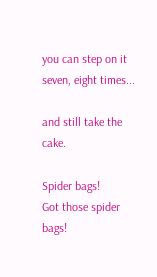you can step on it seven, eight times...

and still take the cake.

Spider bags!
Got those spider bags!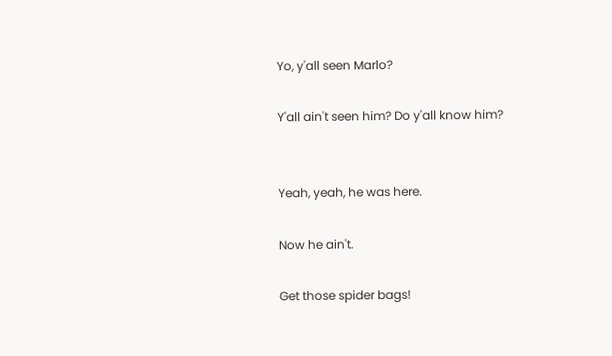Yo, y'all seen Marlo?

Y'all ain't seen him? Do y'all know him?


Yeah, yeah, he was here.

Now he ain't.

Get those spider bags!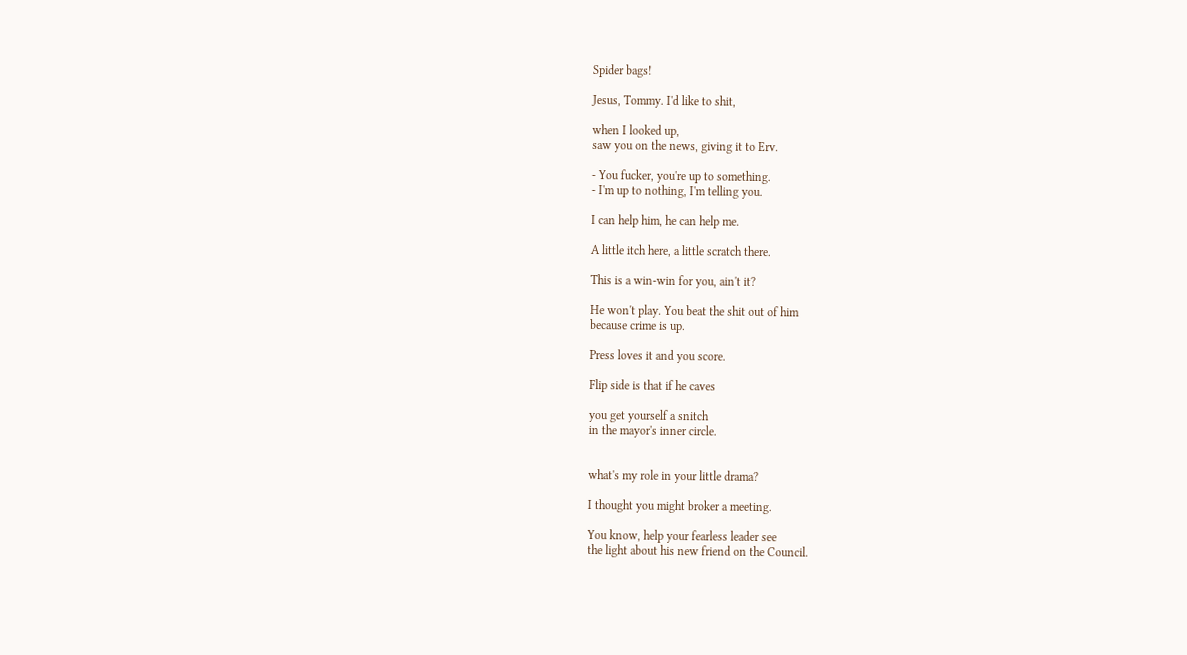Spider bags!

Jesus, Tommy. I'd like to shit,

when I looked up,
saw you on the news, giving it to Erv.

- You fucker, you're up to something.
- I'm up to nothing, I'm telling you.

I can help him, he can help me.

A little itch here, a little scratch there.

This is a win-win for you, ain't it?

He won't play. You beat the shit out of him
because crime is up.

Press loves it and you score.

Flip side is that if he caves

you get yourself a snitch
in the mayor's inner circle.


what's my role in your little drama?

I thought you might broker a meeting.

You know, help your fearless leader see
the light about his new friend on the Council.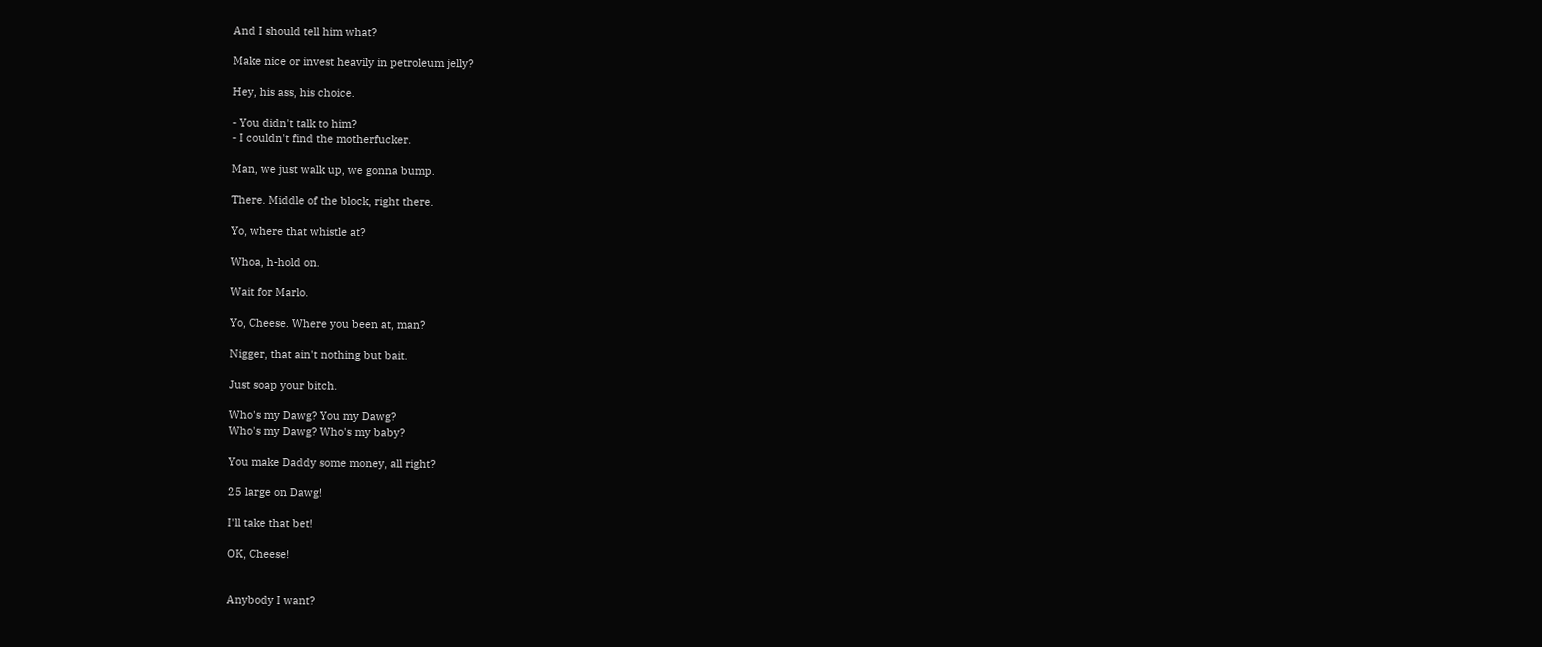And I should tell him what?

Make nice or invest heavily in petroleum jelly?

Hey, his ass, his choice.

- You didn't talk to him?
- I couldn't find the motherfucker.

Man, we just walk up, we gonna bump.

There. Middle of the block, right there.

Yo, where that whistle at?

Whoa, h-hold on.

Wait for Marlo.

Yo, Cheese. Where you been at, man?

Nigger, that ain't nothing but bait.

Just soap your bitch.

Who's my Dawg? You my Dawg?
Who's my Dawg? Who's my baby?

You make Daddy some money, all right?

25 large on Dawg!

I'll take that bet!

OK, Cheese!


Anybody I want?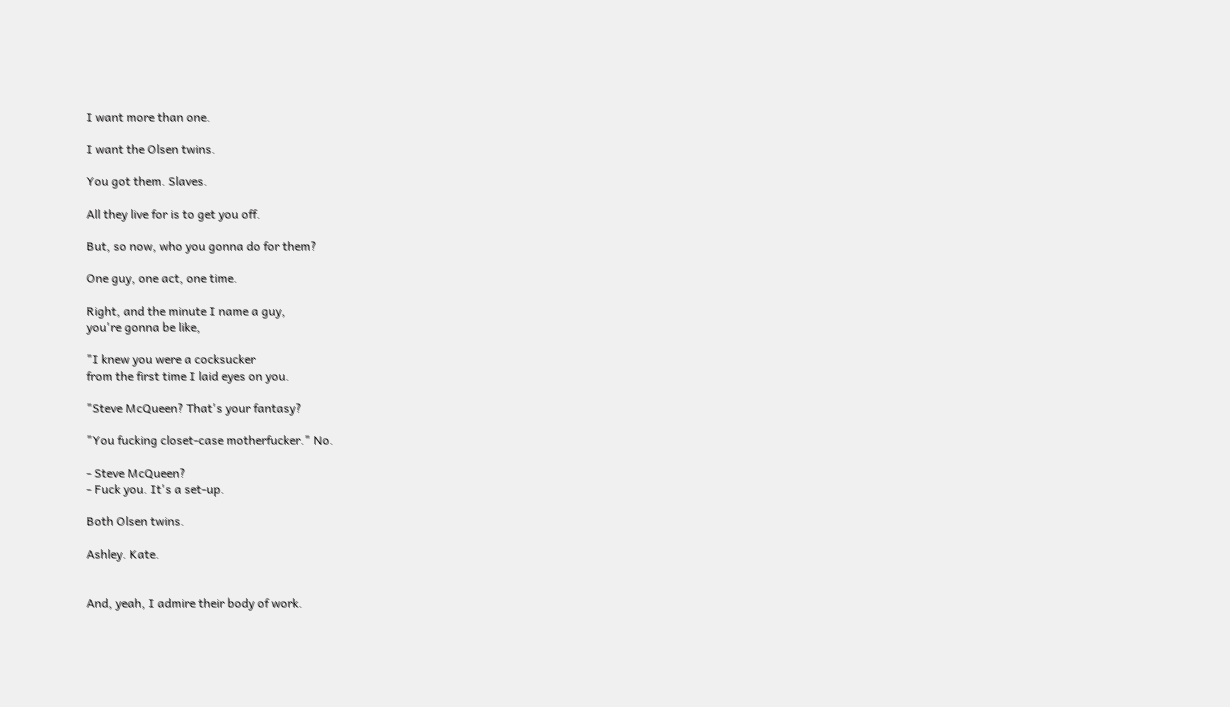I want more than one.

I want the Olsen twins.

You got them. Slaves.

All they live for is to get you off.

But, so now, who you gonna do for them?

One guy, one act, one time.

Right, and the minute I name a guy,
you're gonna be like,

"I knew you were a cocksucker
from the first time I laid eyes on you.

"Steve McQueen? That's your fantasy?

"You fucking closet-case motherfucker." No.

- Steve McQueen?
- Fuck you. It's a set-up.

Both Olsen twins.

Ashley. Kate.


And, yeah, I admire their body of work.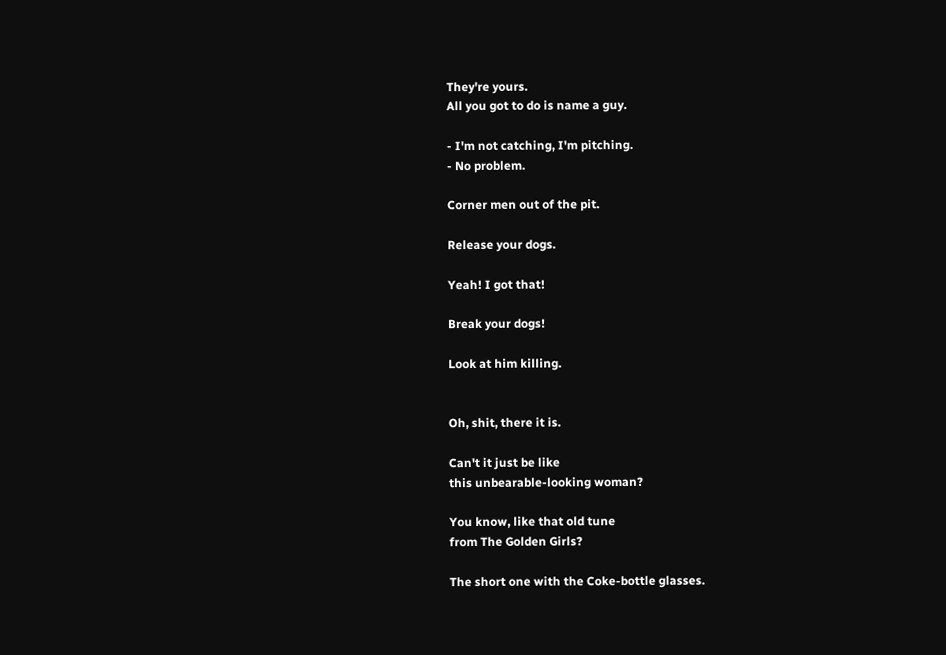They're yours.
All you got to do is name a guy.

- I'm not catching, I'm pitching.
- No problem.

Corner men out of the pit.

Release your dogs.

Yeah! I got that!

Break your dogs!

Look at him killing.


Oh, shit, there it is.

Can't it just be like
this unbearable-looking woman?

You know, like that old tune
from The Golden Girls?

The short one with the Coke-bottle glasses.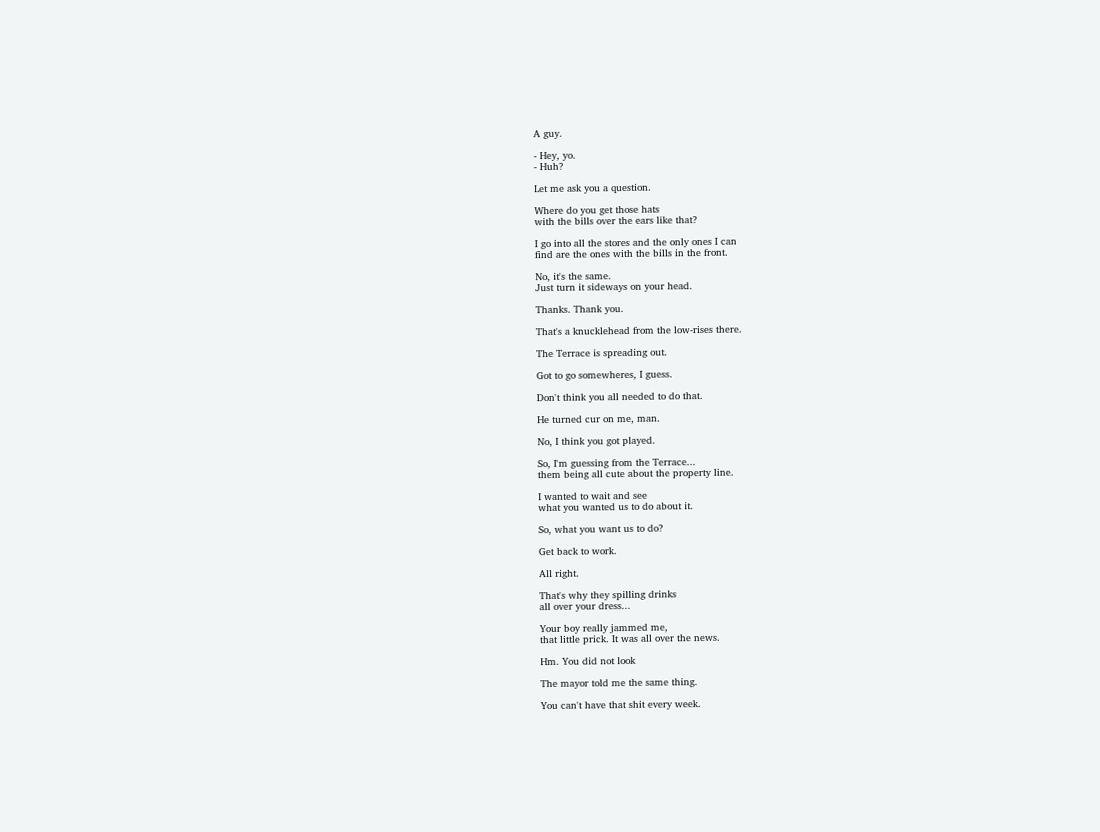A guy.

- Hey, yo.
- Huh?

Let me ask you a question.

Where do you get those hats
with the bills over the ears like that?

I go into all the stores and the only ones I can
find are the ones with the bills in the front.

No, it's the same.
Just turn it sideways on your head.

Thanks. Thank you.

That's a knucklehead from the low-rises there.

The Terrace is spreading out.

Got to go somewheres, I guess.

Don't think you all needed to do that.

He turned cur on me, man.

No, I think you got played.

So, I'm guessing from the Terrace...
them being all cute about the property line.

I wanted to wait and see
what you wanted us to do about it.

So, what you want us to do?

Get back to work.

All right.

That's why they spilling drinks
all over your dress...

Your boy really jammed me,
that little prick. It was all over the news.

Hm. You did not look

The mayor told me the same thing.

You can't have that shit every week.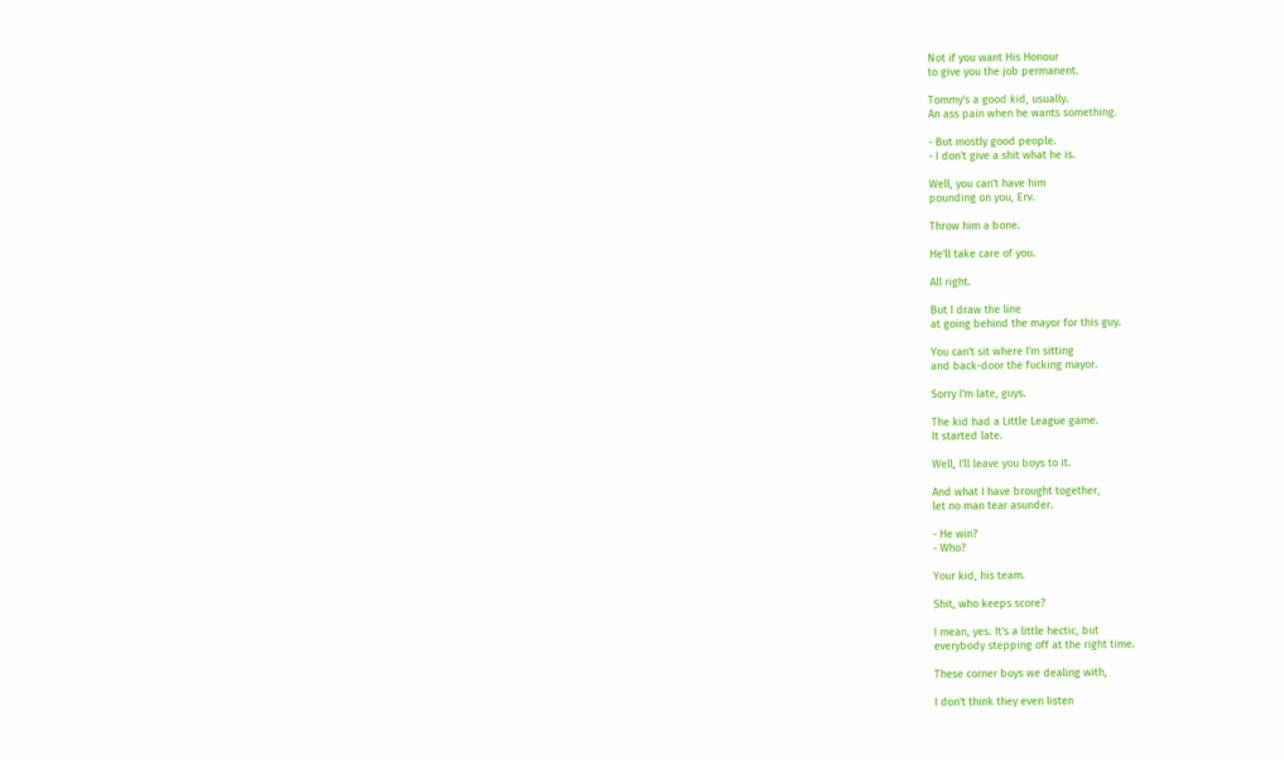Not if you want His Honour
to give you the job permanent.

Tommy's a good kid, usually.
An ass pain when he wants something.

- But mostly good people.
- I don't give a shit what he is.

Well, you can't have him
pounding on you, Erv.

Throw him a bone.

He'll take care of you.

All right.

But I draw the line
at going behind the mayor for this guy.

You can't sit where I'm sitting
and back-door the fucking mayor.

Sorry I'm late, guys.

The kid had a Little League game.
It started late.

Well, I'll leave you boys to it.

And what I have brought together,
let no man tear asunder.

- He win?
- Who?

Your kid, his team.

Shit, who keeps score?

I mean, yes. It's a little hectic, but
everybody stepping off at the right time.

These corner boys we dealing with,

I don't think they even listen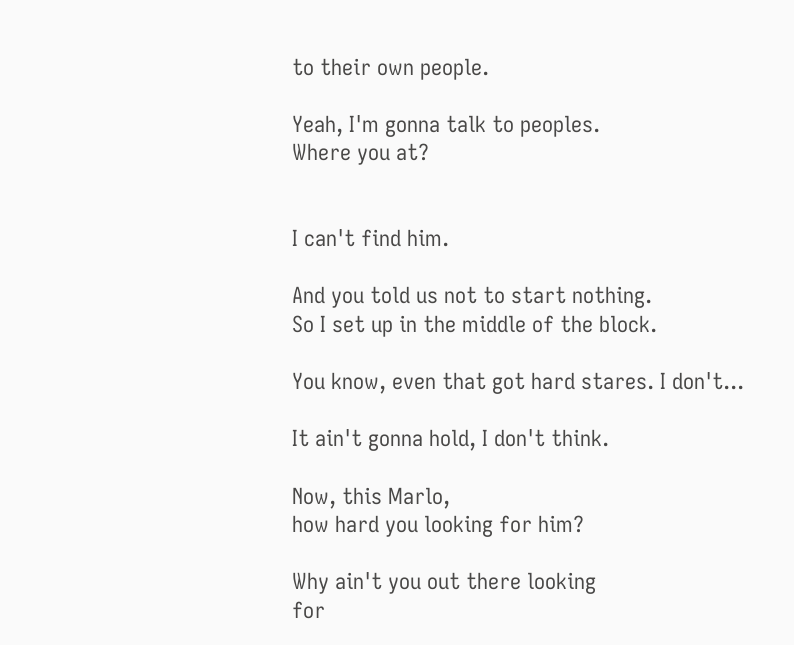to their own people.

Yeah, I'm gonna talk to peoples.
Where you at?


I can't find him.

And you told us not to start nothing.
So I set up in the middle of the block.

You know, even that got hard stares. I don't...

It ain't gonna hold, I don't think.

Now, this Marlo,
how hard you looking for him?

Why ain't you out there looking
for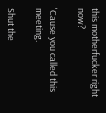this motherfucker right now?

'Cause you called this meeting.

Shut the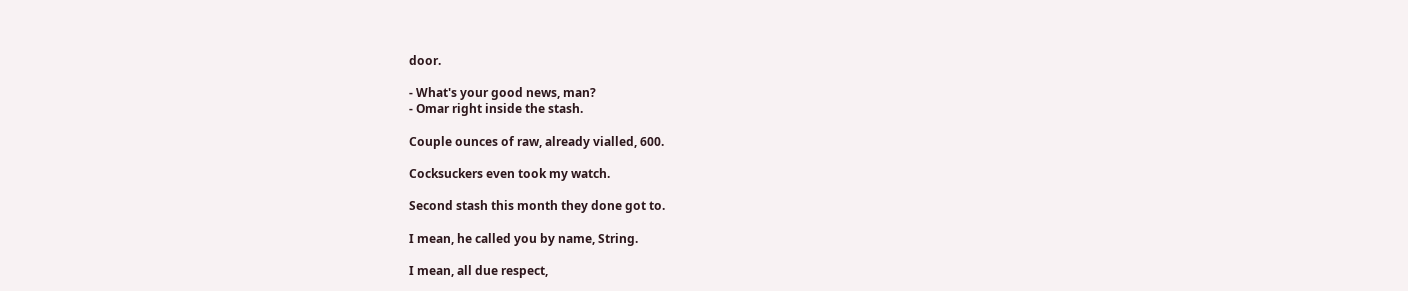door.

- What's your good news, man?
- Omar right inside the stash.

Couple ounces of raw, already vialled, 600.

Cocksuckers even took my watch.

Second stash this month they done got to.

I mean, he called you by name, String.

I mean, all due respect,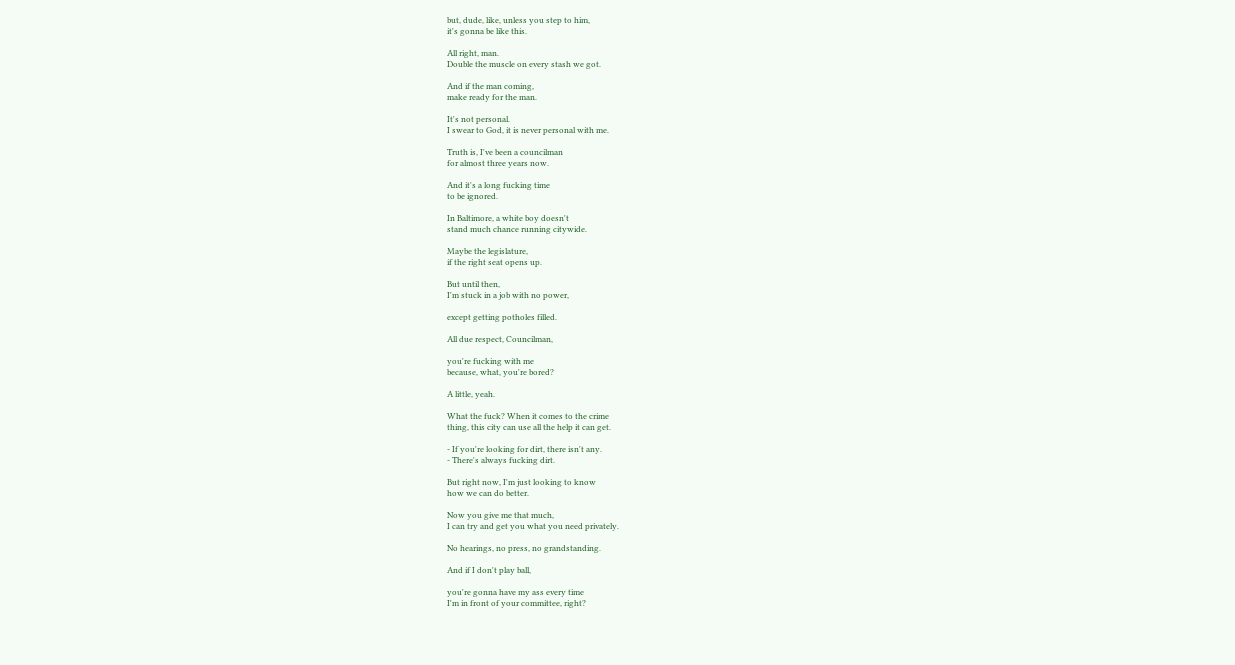but, dude, like, unless you step to him,
it's gonna be like this.

All right, man.
Double the muscle on every stash we got.

And if the man coming,
make ready for the man.

It's not personal.
I swear to God, it is never personal with me.

Truth is, I've been a councilman
for almost three years now.

And it's a long fucking time
to be ignored.

In Baltimore, a white boy doesn't
stand much chance running citywide.

Maybe the legislature,
if the right seat opens up.

But until then,
I'm stuck in a job with no power,

except getting potholes filled.

All due respect, Councilman,

you're fucking with me
because, what, you're bored?

A little, yeah.

What the fuck? When it comes to the crime
thing, this city can use all the help it can get.

- If you're looking for dirt, there isn't any.
- There's always fucking dirt.

But right now, I'm just looking to know
how we can do better.

Now you give me that much,
I can try and get you what you need privately.

No hearings, no press, no grandstanding.

And if I don't play ball,

you're gonna have my ass every time
I'm in front of your committee, right?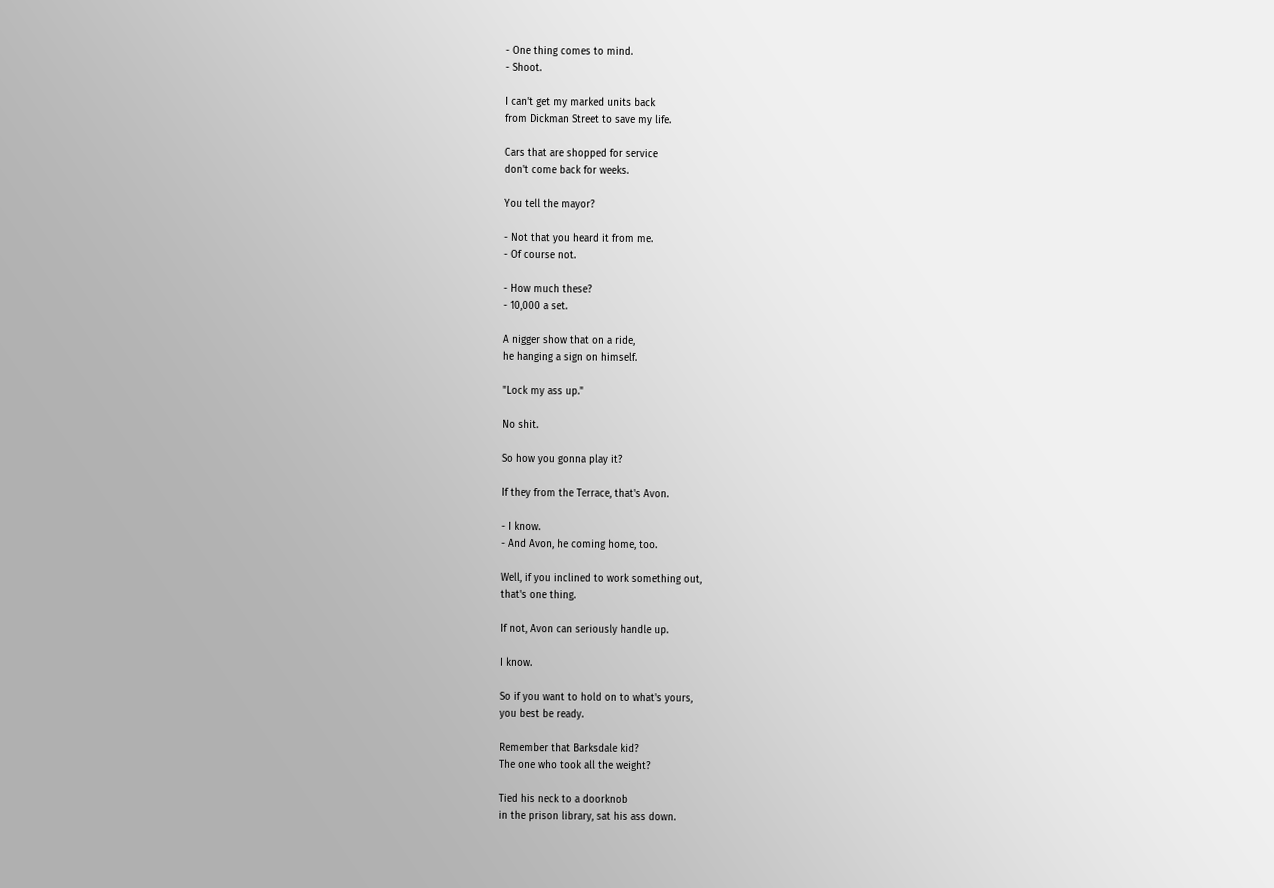- One thing comes to mind.
- Shoot.

I can't get my marked units back
from Dickman Street to save my life.

Cars that are shopped for service
don't come back for weeks.

You tell the mayor?

- Not that you heard it from me.
- Of course not.

- How much these?
- 10,000 a set.

A nigger show that on a ride,
he hanging a sign on himself.

"Lock my ass up."

No shit.

So how you gonna play it?

If they from the Terrace, that's Avon.

- I know.
- And Avon, he coming home, too.

Well, if you inclined to work something out,
that's one thing.

If not, Avon can seriously handle up.

I know.

So if you want to hold on to what's yours,
you best be ready.

Remember that Barksdale kid?
The one who took all the weight?

Tied his neck to a doorknob
in the prison library, sat his ass down.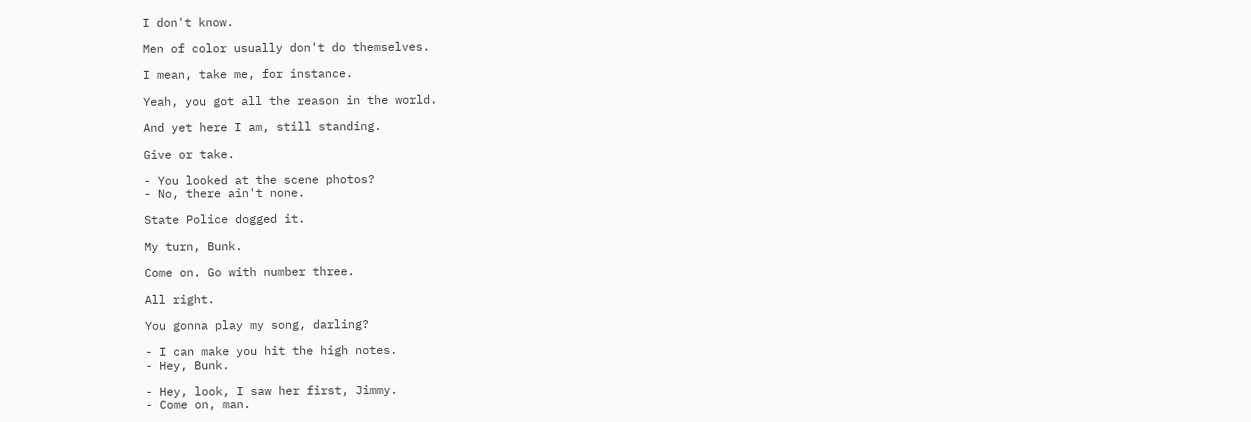I don't know.

Men of color usually don't do themselves.

I mean, take me, for instance.

Yeah, you got all the reason in the world.

And yet here I am, still standing.

Give or take.

- You looked at the scene photos?
- No, there ain't none.

State Police dogged it.

My turn, Bunk.

Come on. Go with number three.

All right.

You gonna play my song, darling?

- I can make you hit the high notes.
- Hey, Bunk.

- Hey, look, I saw her first, Jimmy.
- Come on, man.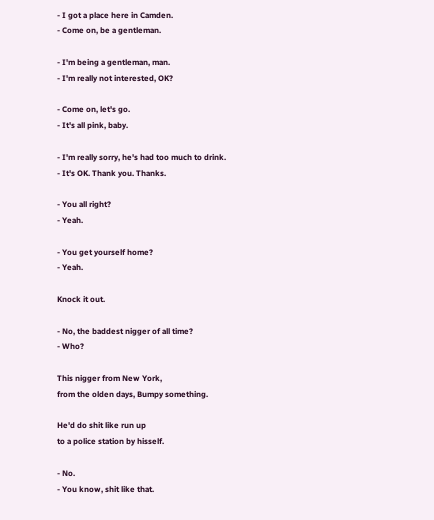- I got a place here in Camden.
- Come on, be a gentleman.

- I'm being a gentleman, man.
- I'm really not interested, OK?

- Come on, let's go.
- It's all pink, baby.

- I'm really sorry, he's had too much to drink.
- It's OK. Thank you. Thanks.

- You all right?
- Yeah.

- You get yourself home?
- Yeah.

Knock it out.

- No, the baddest nigger of all time?
- Who?

This nigger from New York,
from the olden days, Bumpy something.

He'd do shit like run up
to a police station by hisself.

- No.
- You know, shit like that.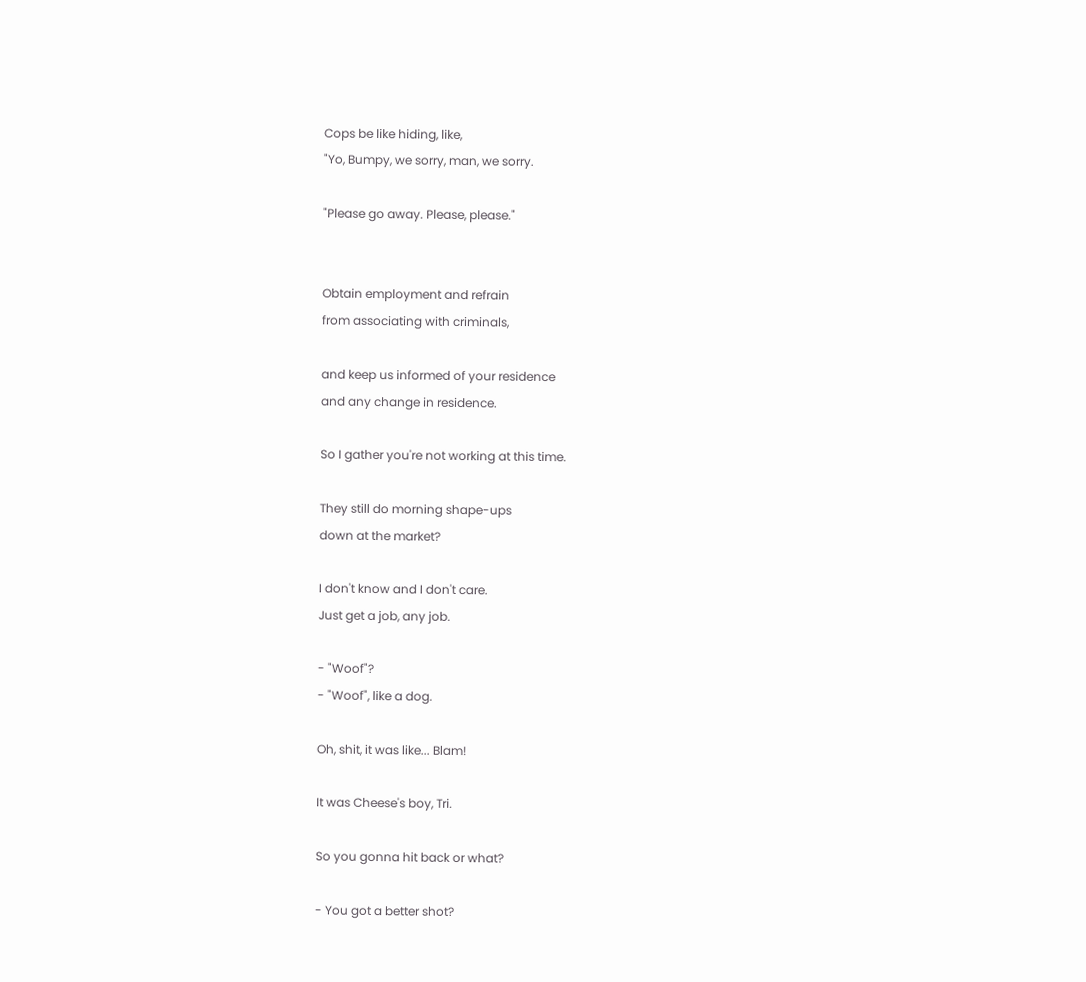Cops be like hiding, like,
"Yo, Bumpy, we sorry, man, we sorry.

"Please go away. Please, please."


Obtain employment and refrain
from associating with criminals,

and keep us informed of your residence
and any change in residence.

So I gather you're not working at this time.

They still do morning shape-ups
down at the market?

I don't know and I don't care.
Just get a job, any job.

- "Woof"?
- "Woof", like a dog.

Oh, shit, it was like... Blam!

It was Cheese's boy, Tri.

So you gonna hit back or what?

- You got a better shot?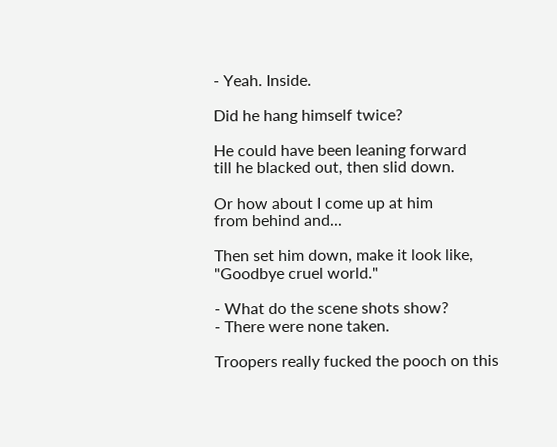- Yeah. Inside.

Did he hang himself twice?

He could have been leaning forward
till he blacked out, then slid down.

Or how about I come up at him
from behind and...

Then set him down, make it look like,
"Goodbye cruel world."

- What do the scene shots show?
- There were none taken.

Troopers really fucked the pooch on this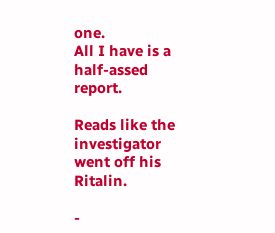one.
All I have is a half-assed report.

Reads like the investigator
went off his Ritalin.

-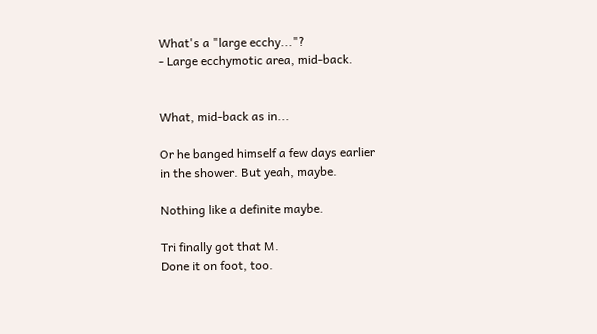What's a "large ecchy..."?
- Large ecchymotic area, mid-back.


What, mid-back as in...

Or he banged himself a few days earlier
in the shower. But yeah, maybe.

Nothing like a definite maybe.

Tri finally got that M.
Done it on foot, too.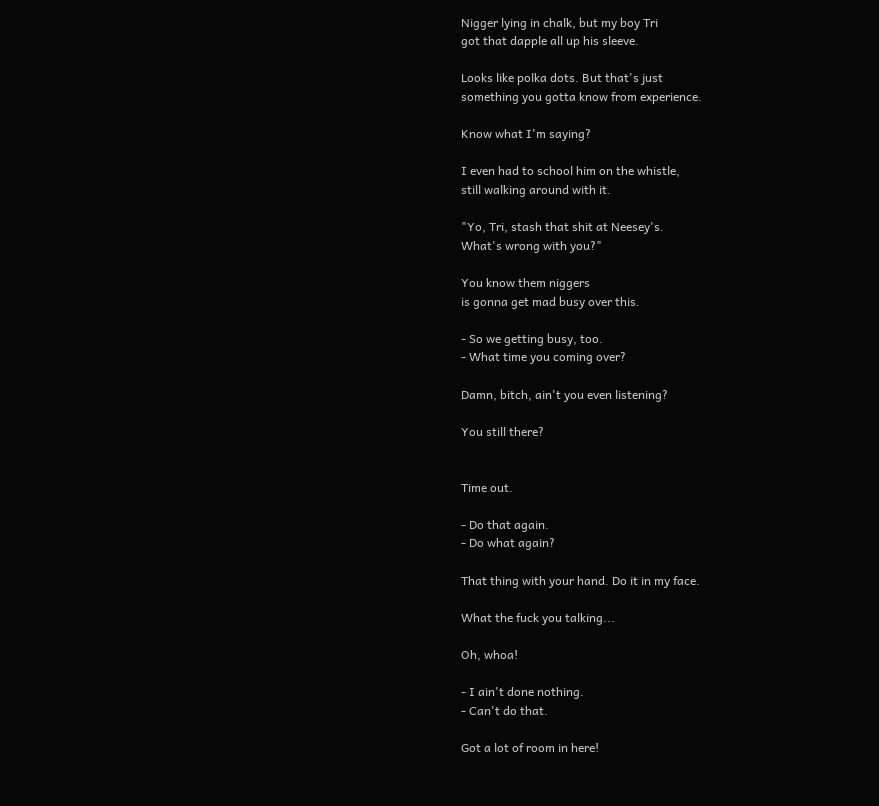Nigger lying in chalk, but my boy Tri
got that dapple all up his sleeve.

Looks like polka dots. But that's just
something you gotta know from experience.

Know what I'm saying?

I even had to school him on the whistle,
still walking around with it.

"Yo, Tri, stash that shit at Neesey's.
What's wrong with you?"

You know them niggers
is gonna get mad busy over this.

- So we getting busy, too.
- What time you coming over?

Damn, bitch, ain't you even listening?

You still there?


Time out.

- Do that again.
- Do what again?

That thing with your hand. Do it in my face.

What the fuck you talking...

Oh, whoa!

- I ain't done nothing.
- Can't do that.

Got a lot of room in here!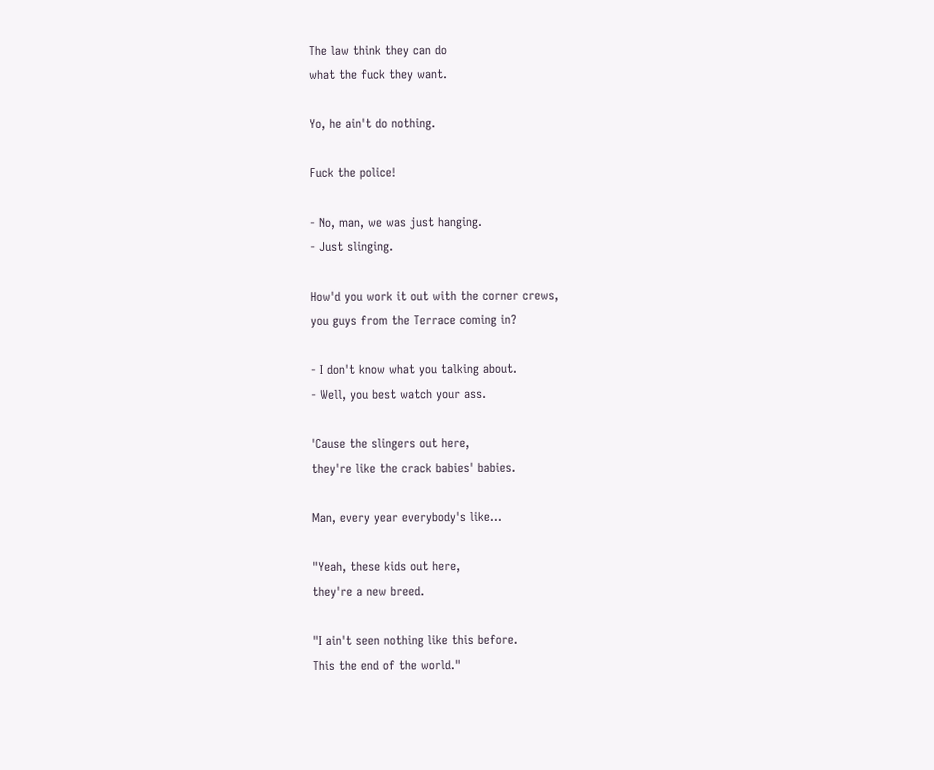The law think they can do
what the fuck they want.

Yo, he ain't do nothing.

Fuck the police!

- No, man, we was just hanging.
- Just slinging.

How'd you work it out with the corner crews,
you guys from the Terrace coming in?

- I don't know what you talking about.
- Well, you best watch your ass.

'Cause the slingers out here,
they're like the crack babies' babies.

Man, every year everybody's like...

"Yeah, these kids out here,
they're a new breed.

"I ain't seen nothing like this before.
This the end of the world."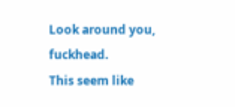Look around you, fuckhead.
This seem like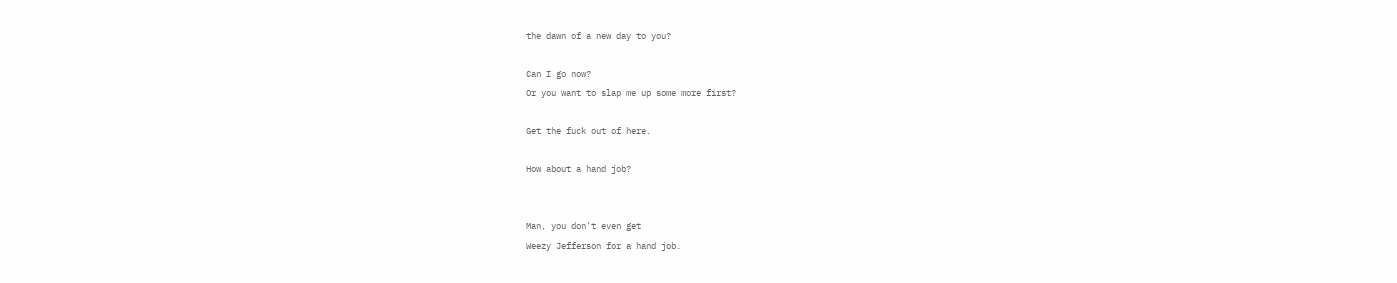the dawn of a new day to you?

Can I go now?
Or you want to slap me up some more first?

Get the fuck out of here.

How about a hand job?


Man, you don't even get
Weezy Jefferson for a hand job.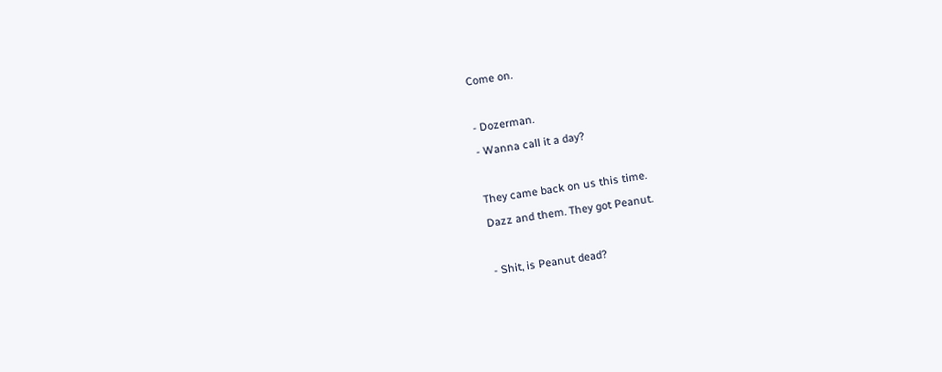Come on.

- Dozerman.
- Wanna call it a day?

They came back on us this time.
Dazz and them. They got Peanut.

- Shit, is Peanut dead?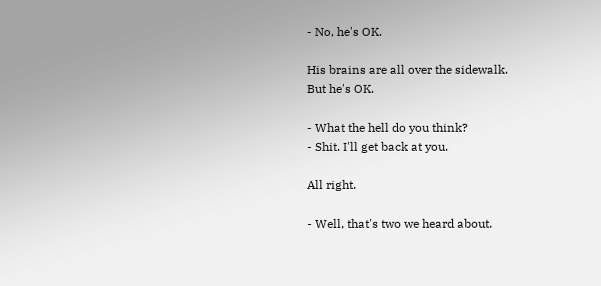- No, he's OK.

His brains are all over the sidewalk.
But he's OK.

- What the hell do you think?
- Shit. I'll get back at you.

All right.

- Well, that's two we heard about.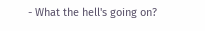- What the hell's going on?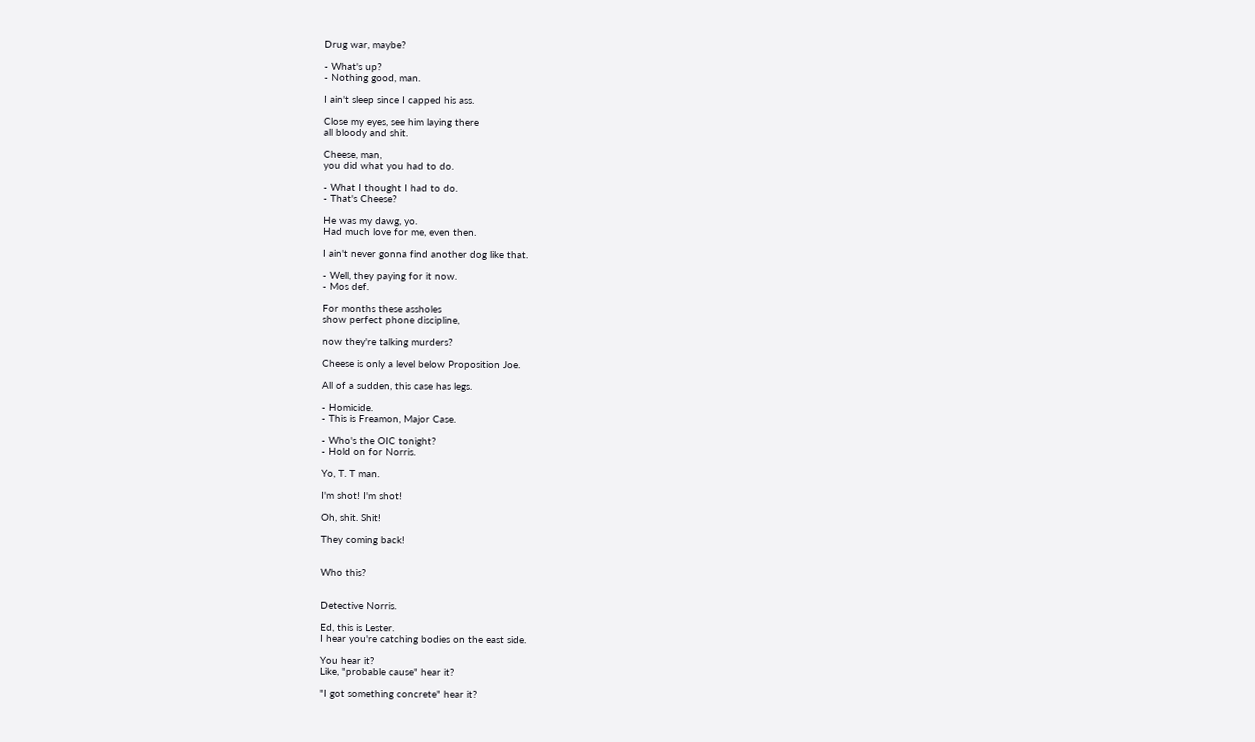Drug war, maybe?

- What's up?
- Nothing good, man.

I ain't sleep since I capped his ass.

Close my eyes, see him laying there
all bloody and shit.

Cheese, man,
you did what you had to do.

- What I thought I had to do.
- That's Cheese?

He was my dawg, yo.
Had much love for me, even then.

I ain't never gonna find another dog like that.

- Well, they paying for it now.
- Mos def.

For months these assholes
show perfect phone discipline,

now they're talking murders?

Cheese is only a level below Proposition Joe.

All of a sudden, this case has legs.

- Homicide.
- This is Freamon, Major Case.

- Who's the OIC tonight?
- Hold on for Norris.

Yo, T. T man.

I'm shot! I'm shot!

Oh, shit. Shit!

They coming back!


Who this?


Detective Norris.

Ed, this is Lester.
I hear you're catching bodies on the east side.

You hear it?
Like, "probable cause" hear it?

"I got something concrete" hear it?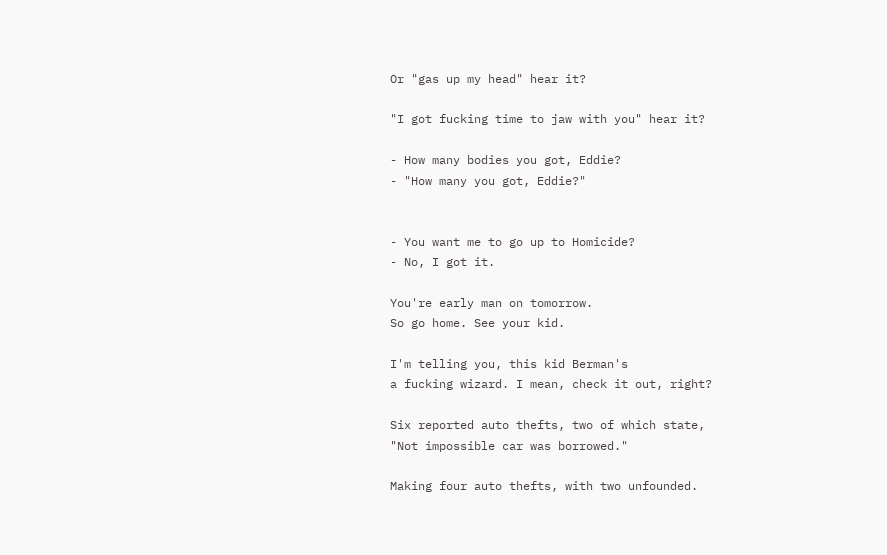Or "gas up my head" hear it?

"I got fucking time to jaw with you" hear it?

- How many bodies you got, Eddie?
- "How many you got, Eddie?"


- You want me to go up to Homicide?
- No, I got it.

You're early man on tomorrow.
So go home. See your kid.

I'm telling you, this kid Berman's
a fucking wizard. I mean, check it out, right?

Six reported auto thefts, two of which state,
"Not impossible car was borrowed."

Making four auto thefts, with two unfounded.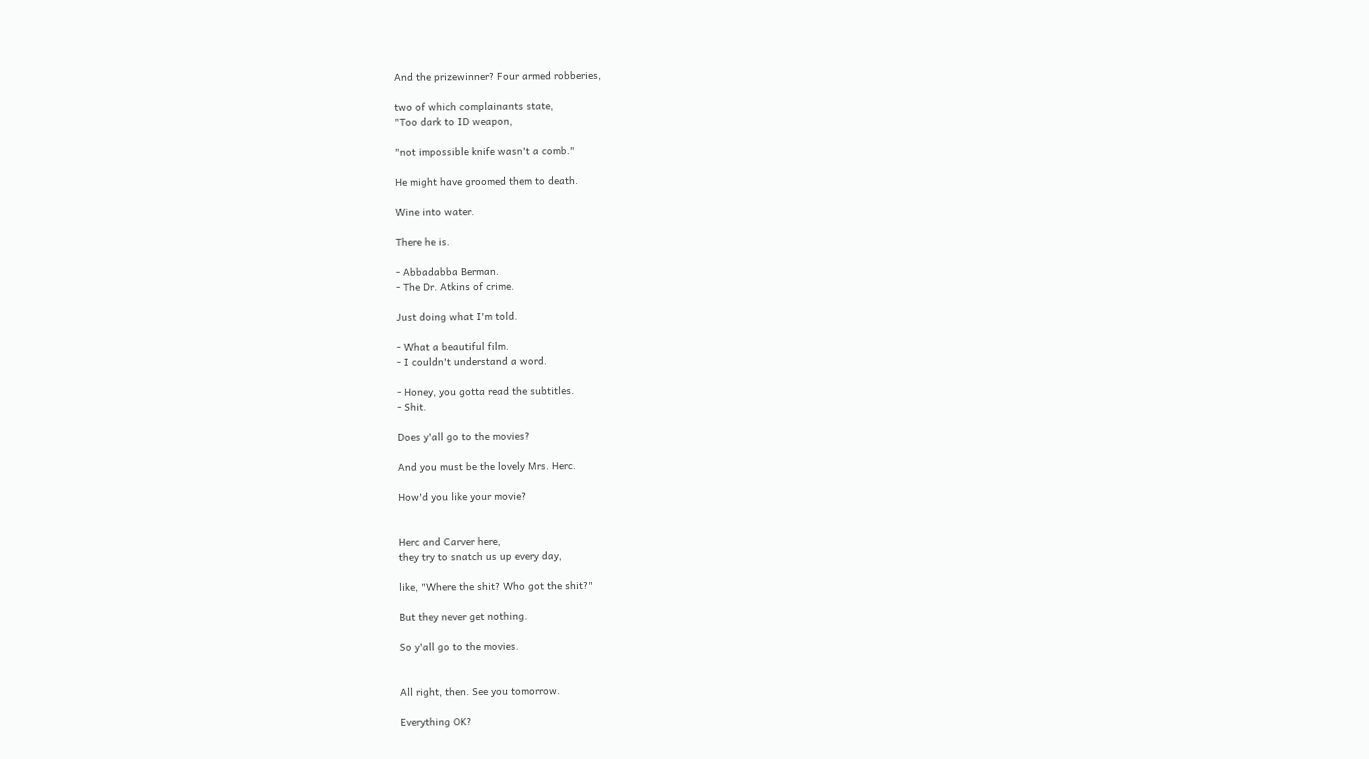And the prizewinner? Four armed robberies,

two of which complainants state,
"Too dark to ID weapon,

"not impossible knife wasn't a comb."

He might have groomed them to death.

Wine into water.

There he is.

- Abbadabba Berman.
- The Dr. Atkins of crime.

Just doing what I'm told.

- What a beautiful film.
- I couldn't understand a word.

- Honey, you gotta read the subtitles.
- Shit.

Does y'all go to the movies?

And you must be the lovely Mrs. Herc.

How'd you like your movie?


Herc and Carver here,
they try to snatch us up every day,

like, "Where the shit? Who got the shit?"

But they never get nothing.

So y'all go to the movies.


All right, then. See you tomorrow.

Everything OK?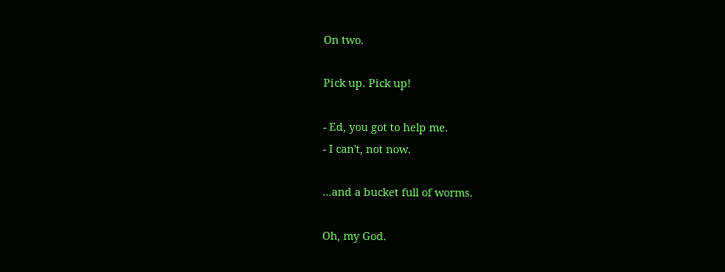On two.

Pick up. Pick up!

- Ed, you got to help me.
- I can't, not now.

...and a bucket full of worms.

Oh, my God.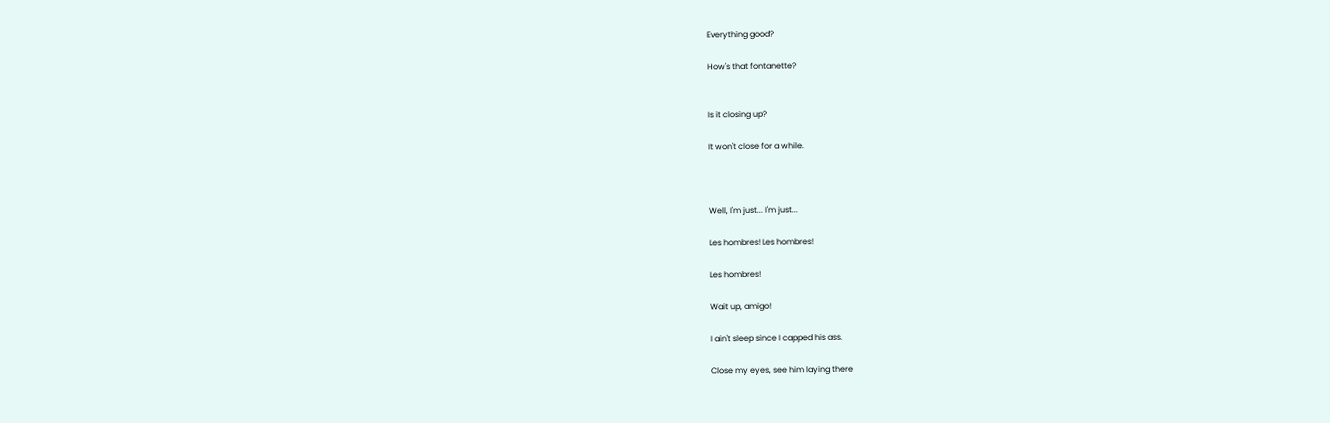Everything good?

How's that fontanette?


Is it closing up?

It won't close for a while.



Well, I'm just... I'm just...

Les hombres! Les hombres!

Les hombres!

Wait up, amigo!

I ain't sleep since I capped his ass.

Close my eyes, see him laying there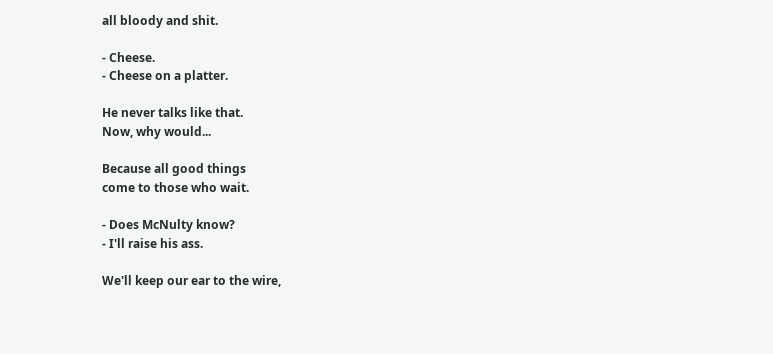all bloody and shit.

- Cheese.
- Cheese on a platter.

He never talks like that.
Now, why would...

Because all good things
come to those who wait.

- Does McNulty know?
- I'll raise his ass.

We'll keep our ear to the wire,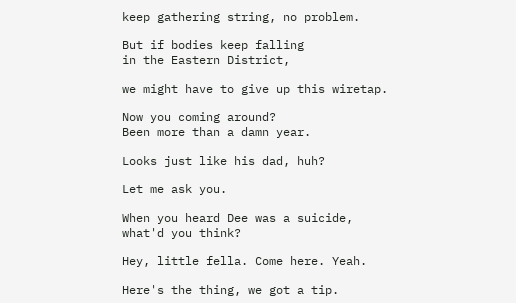keep gathering string, no problem.

But if bodies keep falling
in the Eastern District,

we might have to give up this wiretap.

Now you coming around?
Been more than a damn year.

Looks just like his dad, huh?

Let me ask you.

When you heard Dee was a suicide,
what'd you think?

Hey, little fella. Come here. Yeah.

Here's the thing, we got a tip.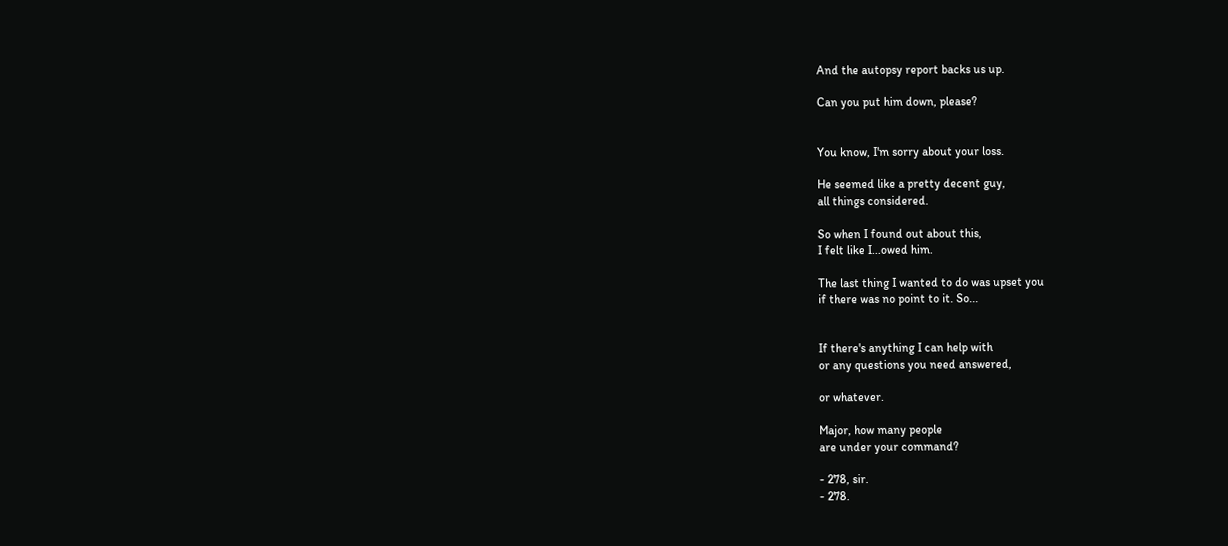And the autopsy report backs us up.

Can you put him down, please?


You know, I'm sorry about your loss.

He seemed like a pretty decent guy,
all things considered.

So when I found out about this,
I felt like I...owed him.

The last thing I wanted to do was upset you
if there was no point to it. So...


If there's anything I can help with
or any questions you need answered,

or whatever.

Major, how many people
are under your command?

- 278, sir.
- 278.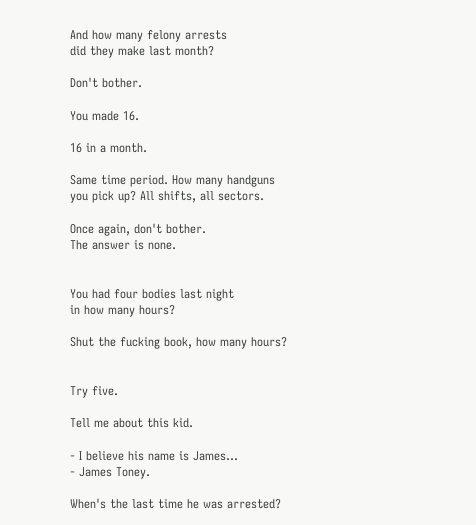And how many felony arrests
did they make last month?

Don't bother.

You made 16.

16 in a month.

Same time period. How many handguns
you pick up? All shifts, all sectors.

Once again, don't bother.
The answer is none.


You had four bodies last night
in how many hours?

Shut the fucking book, how many hours?


Try five.

Tell me about this kid.

- I believe his name is James...
- James Toney.

When's the last time he was arrested?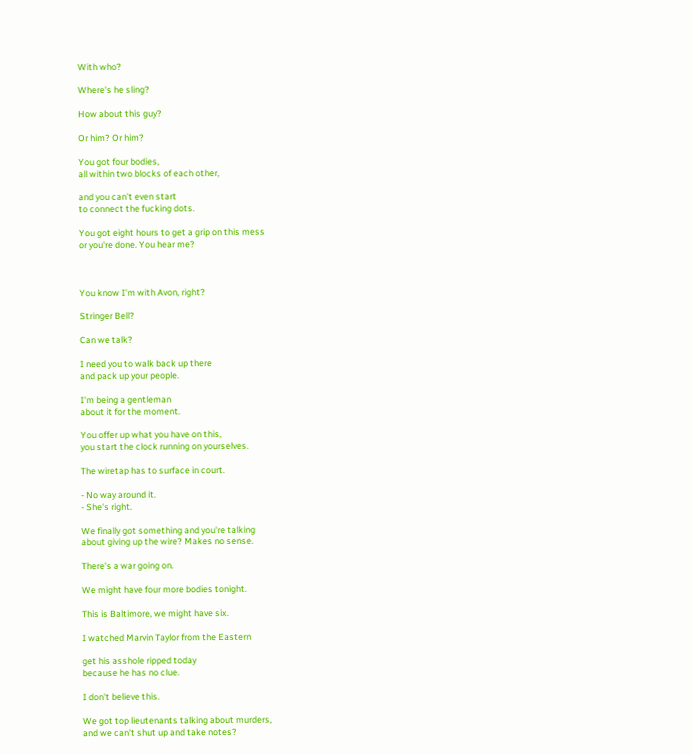With who?

Where's he sling?

How about this guy?

Or him? Or him?

You got four bodies,
all within two blocks of each other,

and you can't even start
to connect the fucking dots.

You got eight hours to get a grip on this mess
or you're done. You hear me?



You know I'm with Avon, right?

Stringer Bell?

Can we talk?

I need you to walk back up there
and pack up your people.

I'm being a gentleman
about it for the moment.

You offer up what you have on this,
you start the clock running on yourselves.

The wiretap has to surface in court.

- No way around it.
- She's right.

We finally got something and you're talking
about giving up the wire? Makes no sense.

There's a war going on.

We might have four more bodies tonight.

This is Baltimore, we might have six.

I watched Marvin Taylor from the Eastern

get his asshole ripped today
because he has no clue.

I don't believe this.

We got top lieutenants talking about murders,
and we can't shut up and take notes?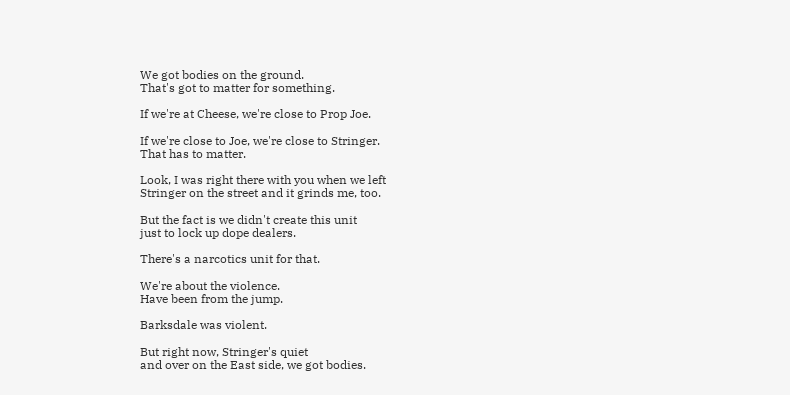We got bodies on the ground.
That's got to matter for something.

If we're at Cheese, we're close to Prop Joe.

If we're close to Joe, we're close to Stringer.
That has to matter.

Look, I was right there with you when we left
Stringer on the street and it grinds me, too.

But the fact is we didn't create this unit
just to lock up dope dealers.

There's a narcotics unit for that.

We're about the violence.
Have been from the jump.

Barksdale was violent.

But right now, Stringer's quiet
and over on the East side, we got bodies.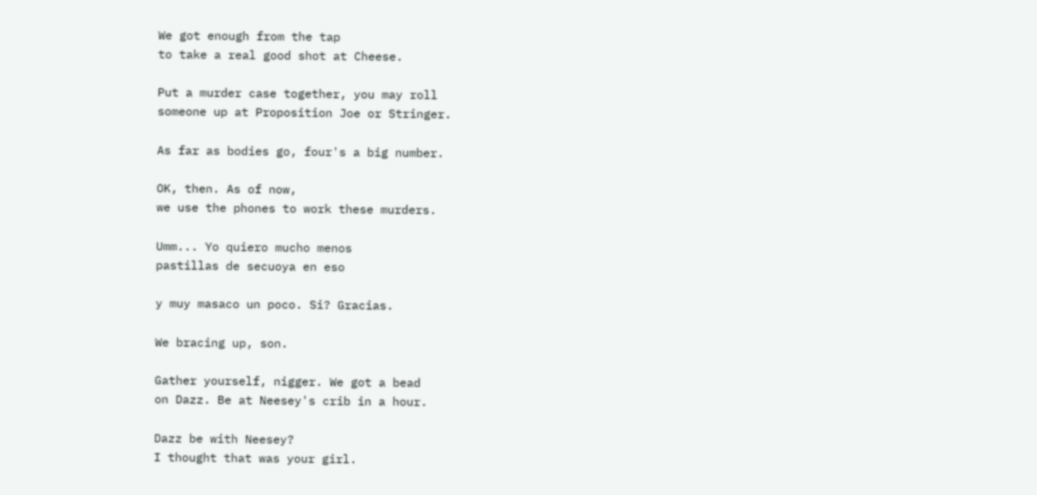We got enough from the tap
to take a real good shot at Cheese.

Put a murder case together, you may roll
someone up at Proposition Joe or Stringer.

As far as bodies go, four's a big number.

OK, then. As of now,
we use the phones to work these murders.

Umm... Yo quiero mucho menos
pastillas de secuoya en eso

y muy masaco un poco. Si? Gracias.

We bracing up, son.

Gather yourself, nigger. We got a bead
on Dazz. Be at Neesey's crib in a hour.

Dazz be with Neesey?
I thought that was your girl.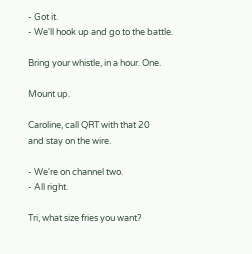- Got it.
- We'll hook up and go to the battle.

Bring your whistle, in a hour. One.

Mount up.

Caroline, call QRT with that 20
and stay on the wire.

- We're on channel two.
- All right.

Tri, what size fries you want?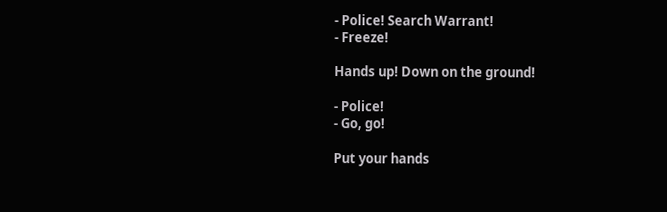- Police! Search Warrant!
- Freeze!

Hands up! Down on the ground!

- Police!
- Go, go!

Put your hands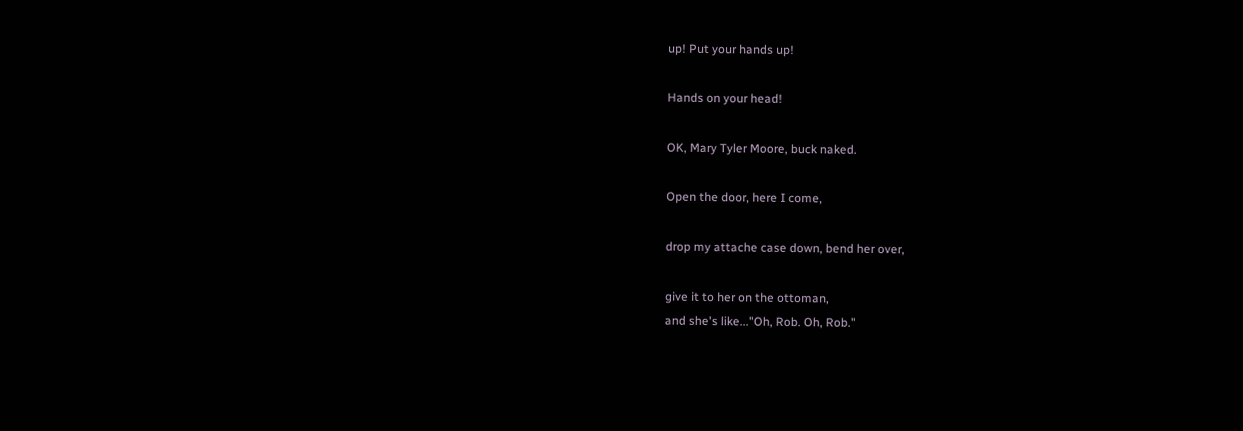up! Put your hands up!

Hands on your head!

OK, Mary Tyler Moore, buck naked.

Open the door, here I come,

drop my attache case down, bend her over,

give it to her on the ottoman,
and she's like..."Oh, Rob. Oh, Rob."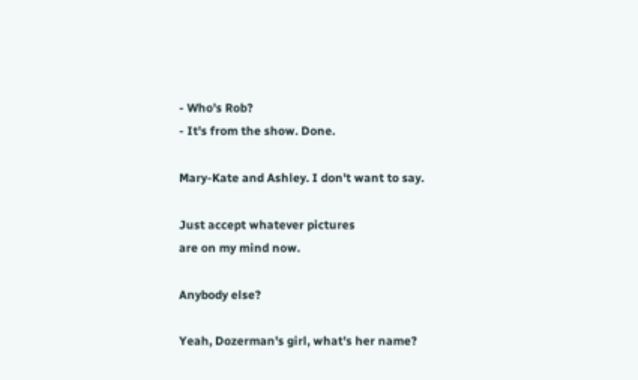- Who's Rob?
- It's from the show. Done.

Mary-Kate and Ashley. I don't want to say.

Just accept whatever pictures
are on my mind now.

Anybody else?

Yeah, Dozerman's girl, what's her name?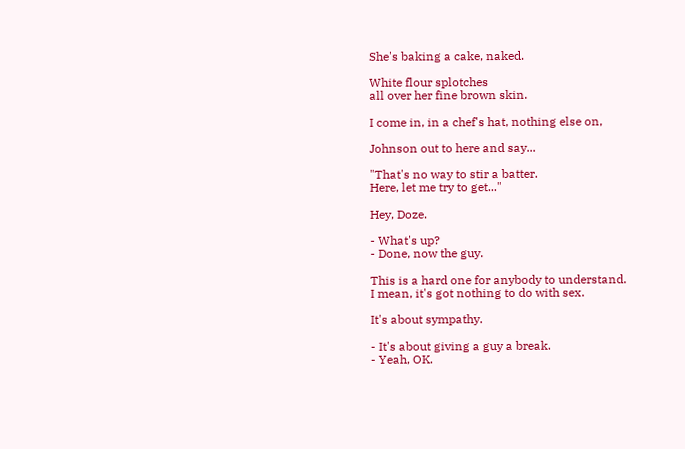She's baking a cake, naked.

White flour splotches
all over her fine brown skin.

I come in, in a chef's hat, nothing else on,

Johnson out to here and say...

"That's no way to stir a batter.
Here, let me try to get..."

Hey, Doze.

- What's up?
- Done, now the guy.

This is a hard one for anybody to understand.
I mean, it's got nothing to do with sex.

It's about sympathy.

- It's about giving a guy a break.
- Yeah, OK.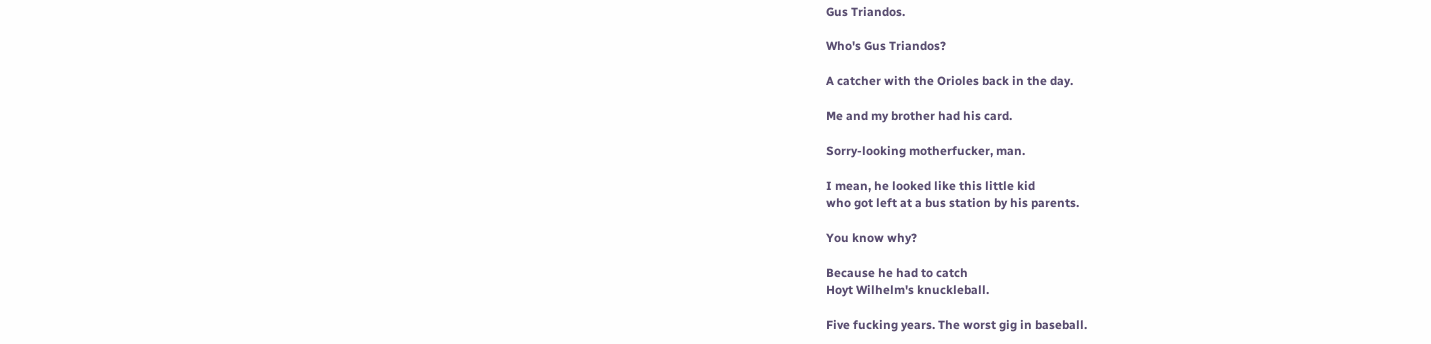Gus Triandos.

Who's Gus Triandos?

A catcher with the Orioles back in the day.

Me and my brother had his card.

Sorry-looking motherfucker, man.

I mean, he looked like this little kid
who got left at a bus station by his parents.

You know why?

Because he had to catch
Hoyt Wilhelm's knuckleball.

Five fucking years. The worst gig in baseball.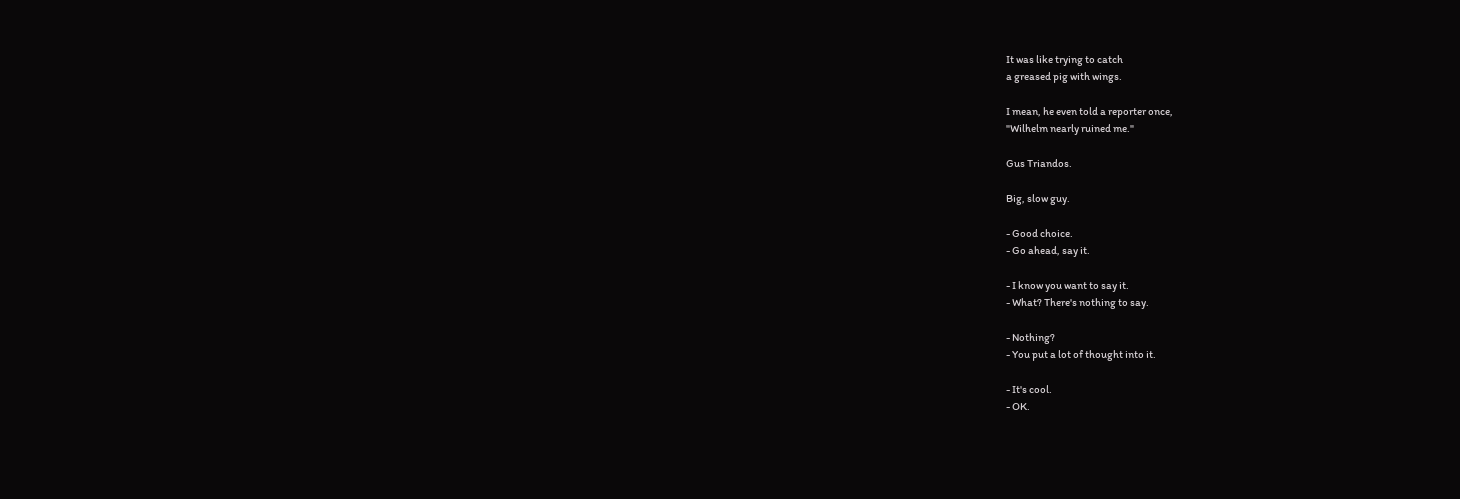It was like trying to catch
a greased pig with wings.

I mean, he even told a reporter once,
"Wilhelm nearly ruined me."

Gus Triandos.

Big, slow guy.

- Good choice.
- Go ahead, say it.

- I know you want to say it.
- What? There's nothing to say.

- Nothing?
- You put a lot of thought into it.

- It's cool.
- OK.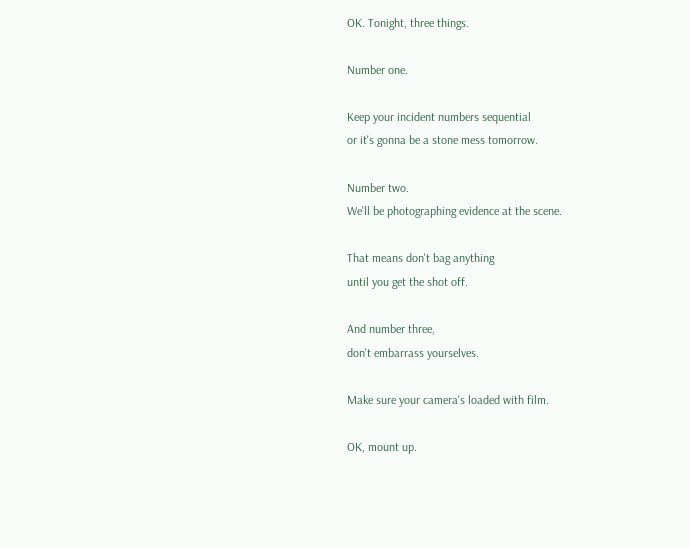OK. Tonight, three things.

Number one.

Keep your incident numbers sequential
or it's gonna be a stone mess tomorrow.

Number two.
We'll be photographing evidence at the scene.

That means don't bag anything
until you get the shot off.

And number three,
don't embarrass yourselves.

Make sure your camera's loaded with film.

OK, mount up.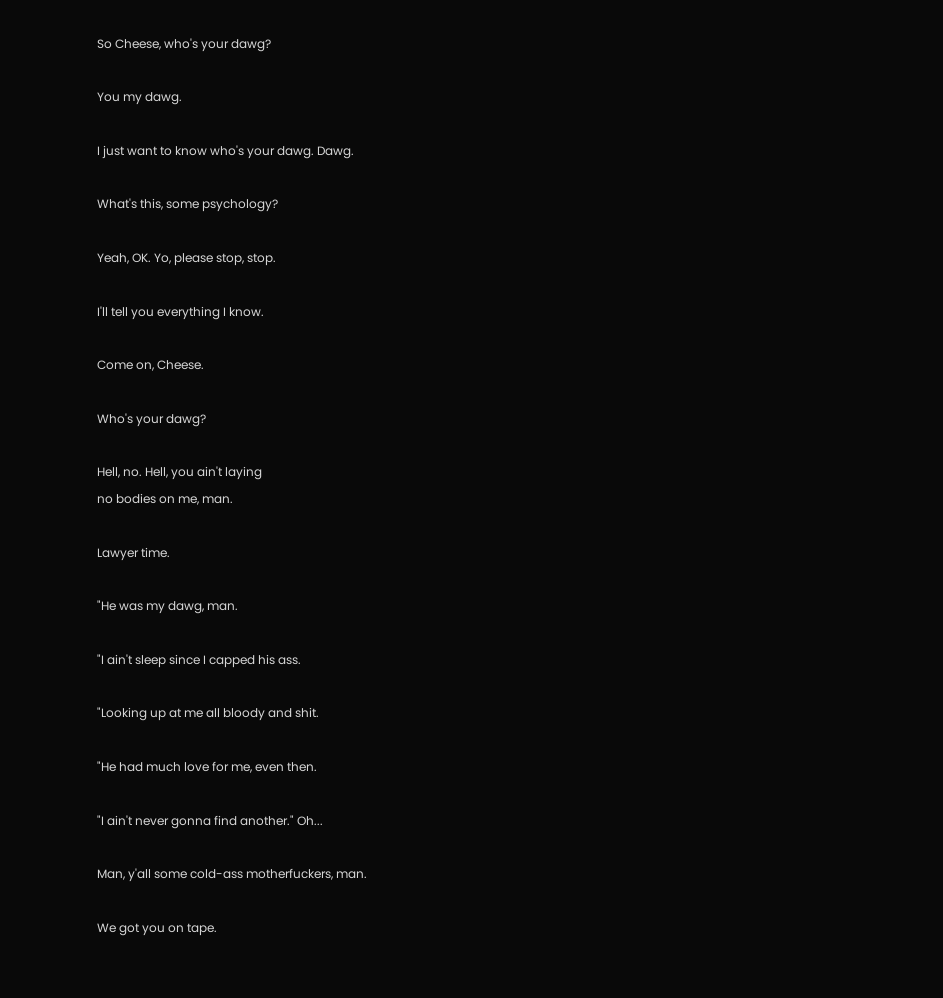So Cheese, who's your dawg?

You my dawg.

I just want to know who's your dawg. Dawg.

What's this, some psychology?

Yeah, OK. Yo, please stop, stop.

I'll tell you everything I know.

Come on, Cheese.

Who's your dawg?

Hell, no. Hell, you ain't laying
no bodies on me, man.

Lawyer time.

"He was my dawg, man.

"I ain't sleep since I capped his ass.

"Looking up at me all bloody and shit.

"He had much love for me, even then.

"I ain't never gonna find another." Oh...

Man, y'all some cold-ass motherfuckers, man.

We got you on tape.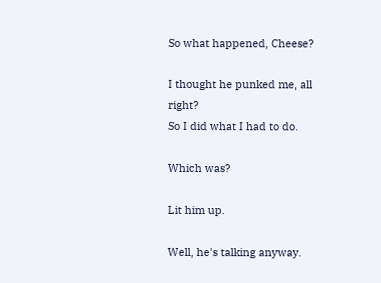So what happened, Cheese?

I thought he punked me, all right?
So I did what I had to do.

Which was?

Lit him up.

Well, he's talking anyway.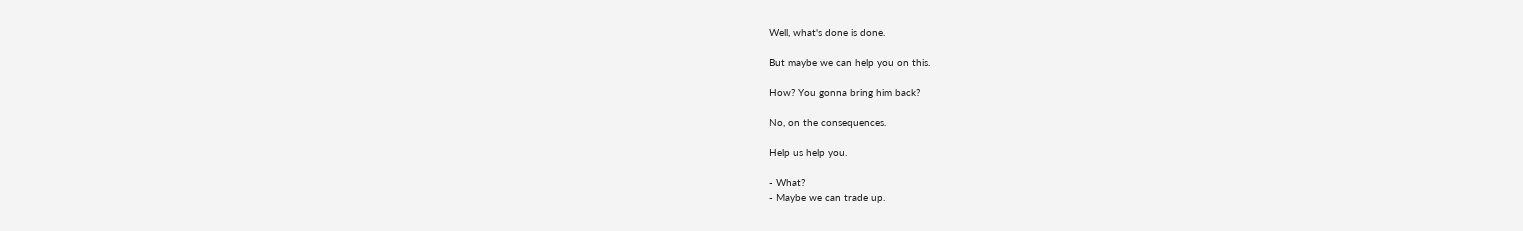Well, what's done is done.

But maybe we can help you on this.

How? You gonna bring him back?

No, on the consequences.

Help us help you.

- What?
- Maybe we can trade up.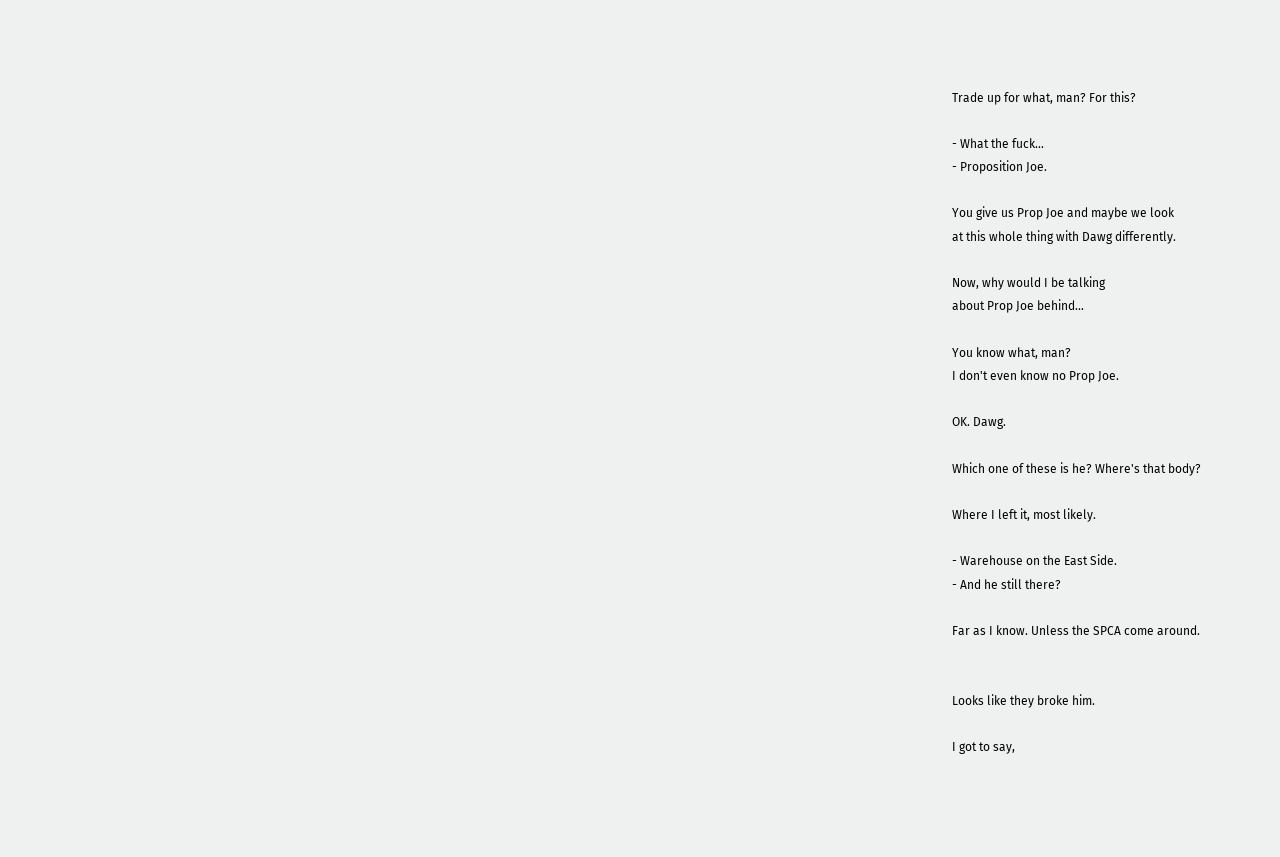Trade up for what, man? For this?

- What the fuck...
- Proposition Joe.

You give us Prop Joe and maybe we look
at this whole thing with Dawg differently.

Now, why would I be talking
about Prop Joe behind...

You know what, man?
I don't even know no Prop Joe.

OK. Dawg.

Which one of these is he? Where's that body?

Where I left it, most likely.

- Warehouse on the East Side.
- And he still there?

Far as I know. Unless the SPCA come around.


Looks like they broke him.

I got to say,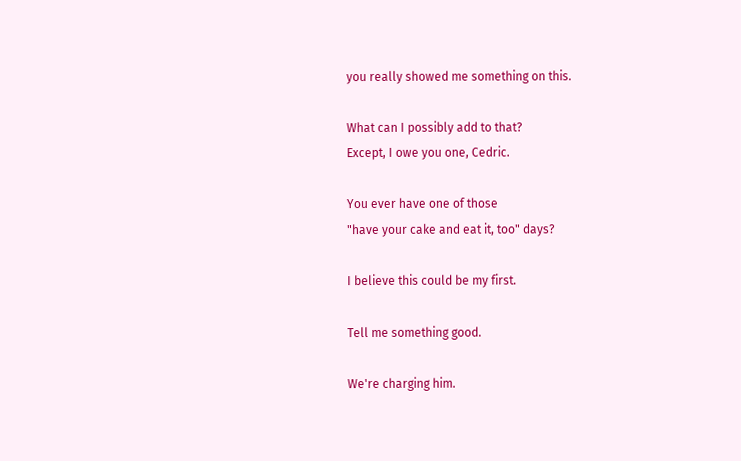you really showed me something on this.

What can I possibly add to that?
Except, I owe you one, Cedric.

You ever have one of those
"have your cake and eat it, too" days?

I believe this could be my first.

Tell me something good.

We're charging him.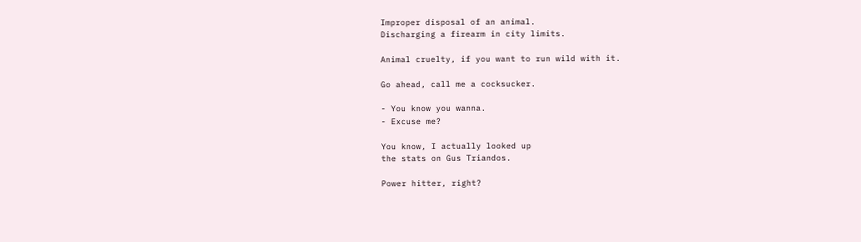Improper disposal of an animal.
Discharging a firearm in city limits.

Animal cruelty, if you want to run wild with it.

Go ahead, call me a cocksucker.

- You know you wanna.
- Excuse me?

You know, I actually looked up
the stats on Gus Triandos.

Power hitter, right?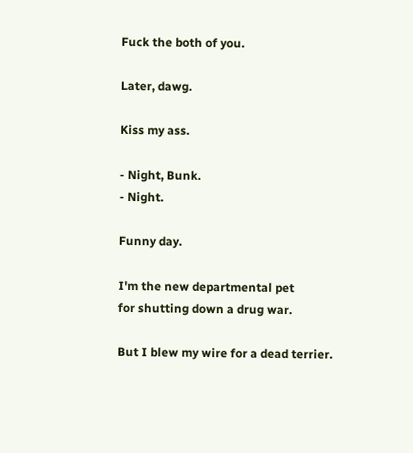Fuck the both of you.

Later, dawg.

Kiss my ass.

- Night, Bunk.
- Night.

Funny day.

I'm the new departmental pet
for shutting down a drug war.

But I blew my wire for a dead terrier.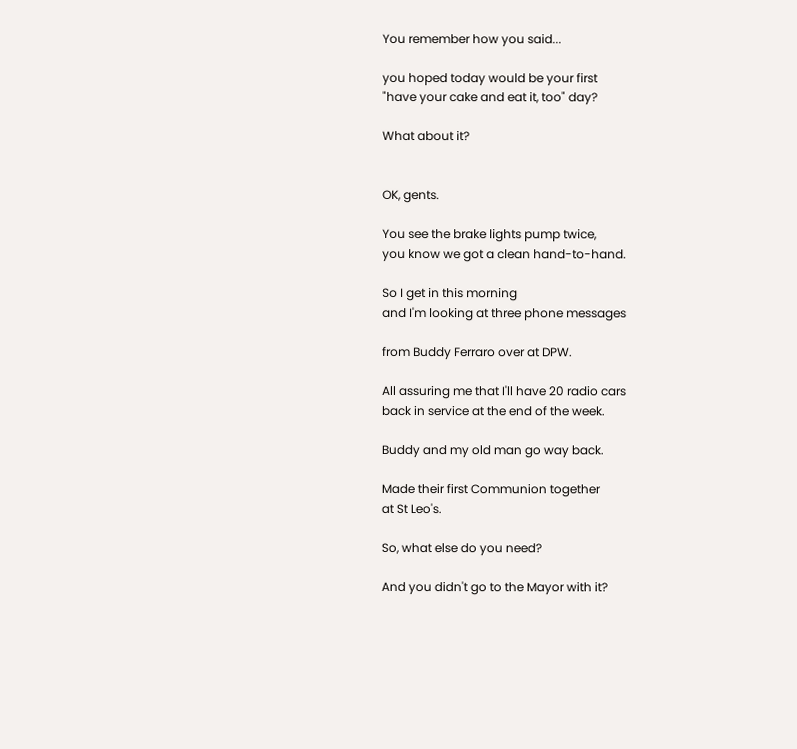You remember how you said...

you hoped today would be your first
"have your cake and eat it, too" day?

What about it?


OK, gents.

You see the brake lights pump twice,
you know we got a clean hand-to-hand.

So I get in this morning
and I'm looking at three phone messages

from Buddy Ferraro over at DPW.

All assuring me that I'll have 20 radio cars
back in service at the end of the week.

Buddy and my old man go way back.

Made their first Communion together
at St Leo's.

So, what else do you need?

And you didn't go to the Mayor with it?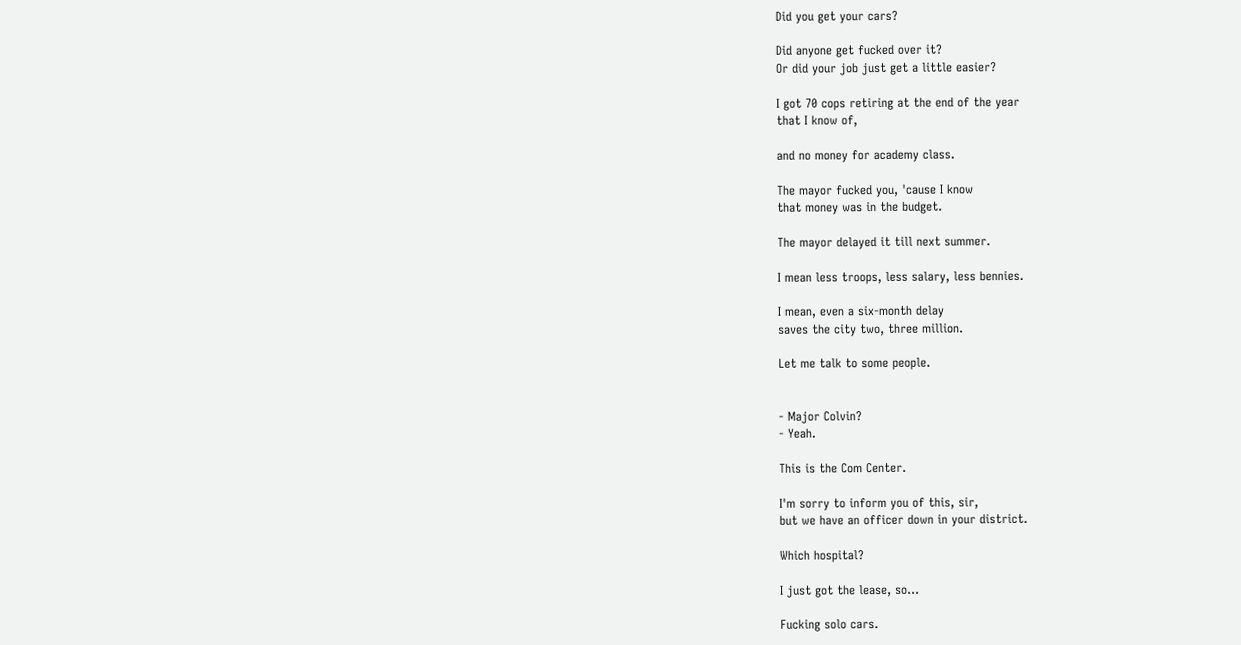Did you get your cars?

Did anyone get fucked over it?
Or did your job just get a little easier?

I got 70 cops retiring at the end of the year
that I know of,

and no money for academy class.

The mayor fucked you, 'cause I know
that money was in the budget.

The mayor delayed it till next summer.

I mean less troops, less salary, less bennies.

I mean, even a six-month delay
saves the city two, three million.

Let me talk to some people.


- Major Colvin?
- Yeah.

This is the Com Center.

I'm sorry to inform you of this, sir,
but we have an officer down in your district.

Which hospital?

I just got the lease, so...

Fucking solo cars.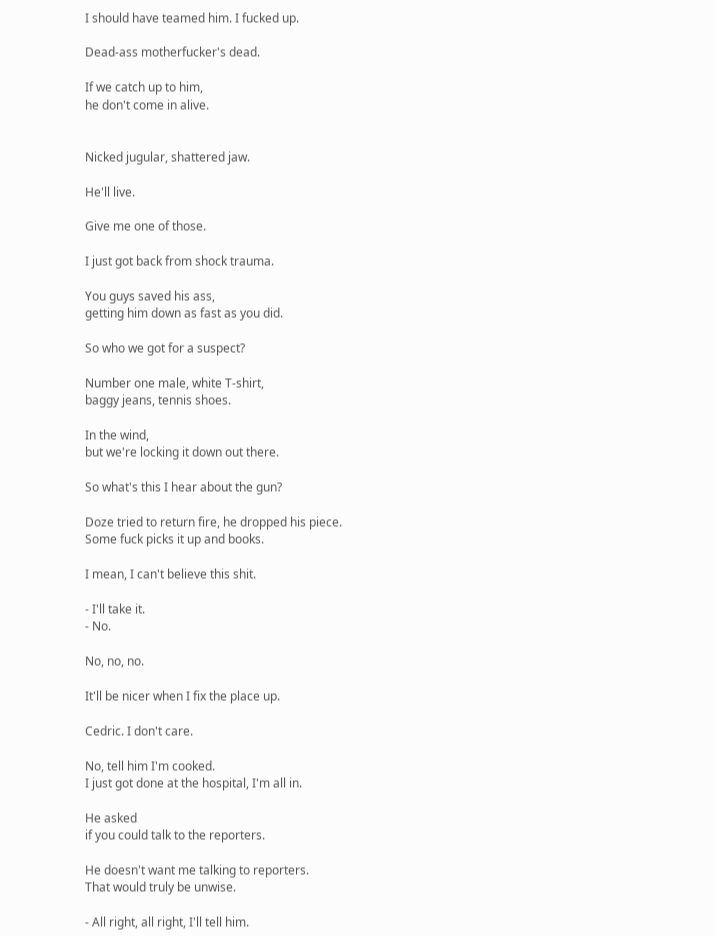I should have teamed him. I fucked up.

Dead-ass motherfucker's dead.

If we catch up to him,
he don't come in alive.


Nicked jugular, shattered jaw.

He'll live.

Give me one of those.

I just got back from shock trauma.

You guys saved his ass,
getting him down as fast as you did.

So who we got for a suspect?

Number one male, white T-shirt,
baggy jeans, tennis shoes.

In the wind,
but we're locking it down out there.

So what's this I hear about the gun?

Doze tried to return fire, he dropped his piece.
Some fuck picks it up and books.

I mean, I can't believe this shit.

- I'll take it.
- No.

No, no, no.

It'll be nicer when I fix the place up.

Cedric. I don't care.

No, tell him I'm cooked.
I just got done at the hospital, I'm all in.

He asked
if you could talk to the reporters.

He doesn't want me talking to reporters.
That would truly be unwise.

- All right, all right, I'll tell him.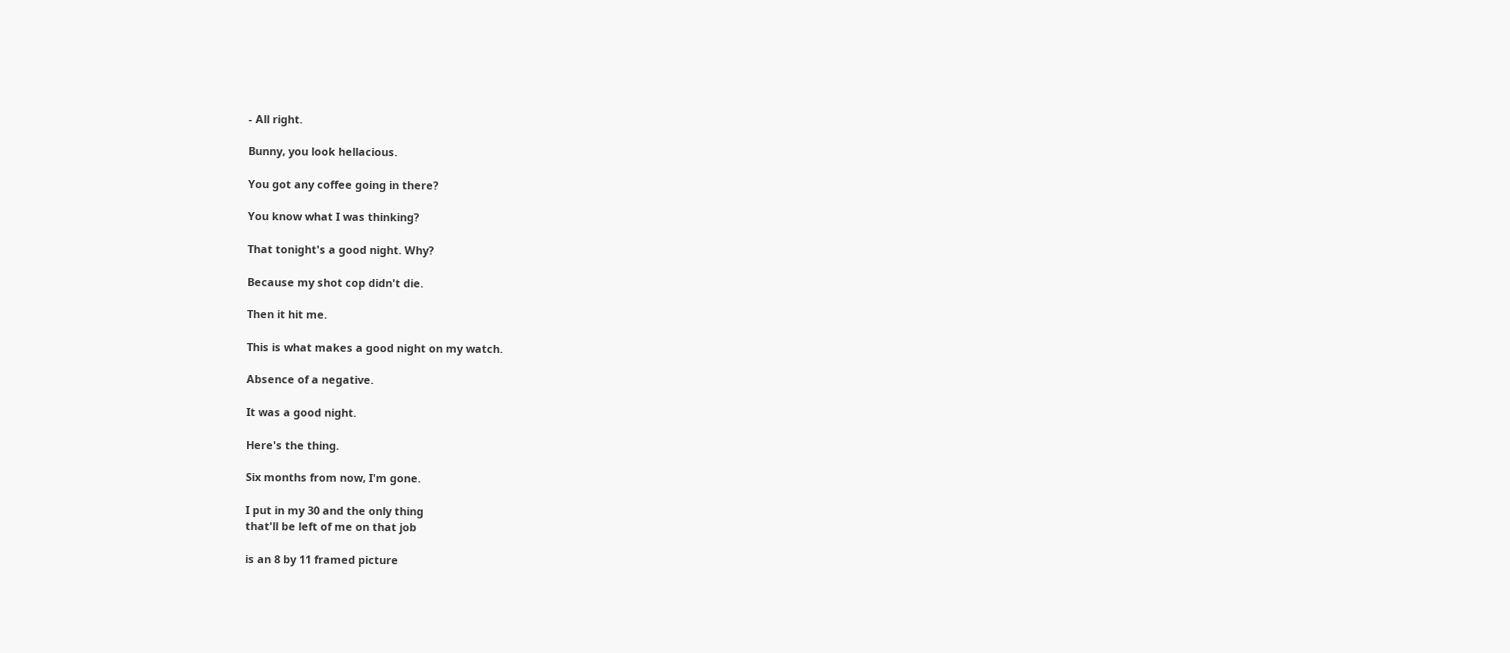- All right.

Bunny, you look hellacious.

You got any coffee going in there?

You know what I was thinking?

That tonight's a good night. Why?

Because my shot cop didn't die.

Then it hit me.

This is what makes a good night on my watch.

Absence of a negative.

It was a good night.

Here's the thing.

Six months from now, I'm gone.

I put in my 30 and the only thing
that'll be left of me on that job

is an 8 by 11 framed picture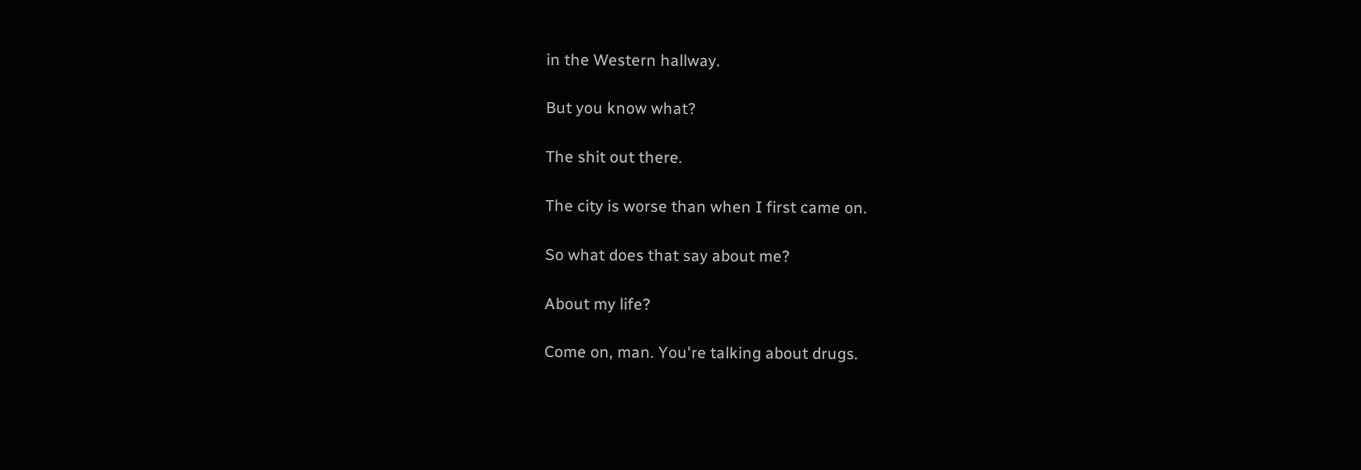in the Western hallway.

But you know what?

The shit out there.

The city is worse than when I first came on.

So what does that say about me?

About my life?

Come on, man. You're talking about drugs.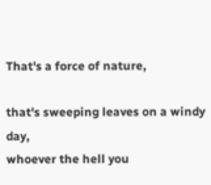That's a force of nature,

that's sweeping leaves on a windy day,
whoever the hell you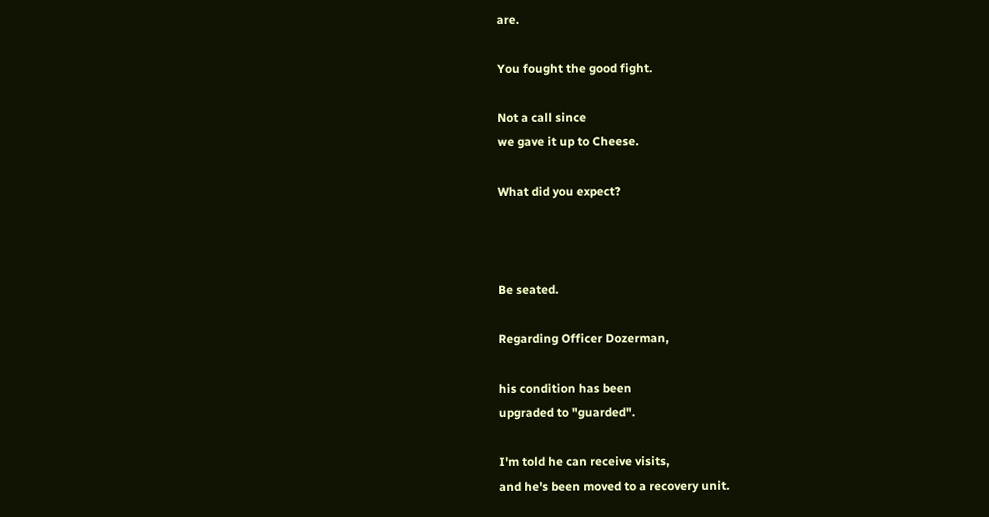are.

You fought the good fight.

Not a call since
we gave it up to Cheese.

What did you expect?



Be seated.

Regarding Officer Dozerman,

his condition has been
upgraded to "guarded".

I'm told he can receive visits,
and he's been moved to a recovery unit.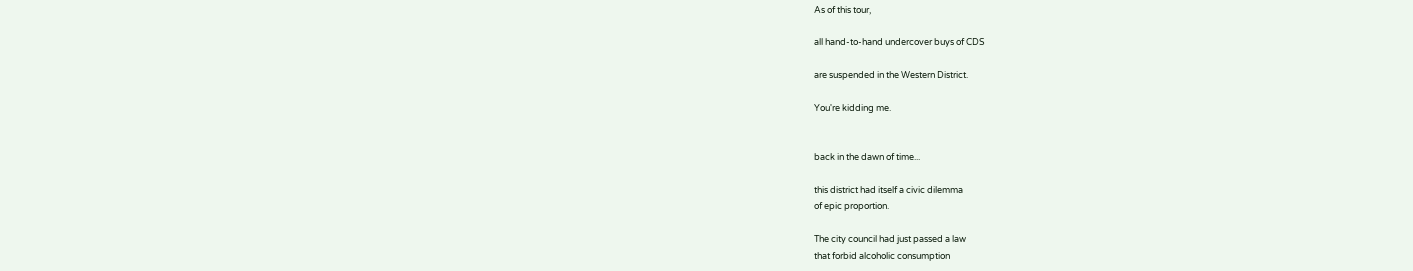As of this tour,

all hand-to-hand undercover buys of CDS

are suspended in the Western District.

You're kidding me.


back in the dawn of time...

this district had itself a civic dilemma
of epic proportion.

The city council had just passed a law
that forbid alcoholic consumption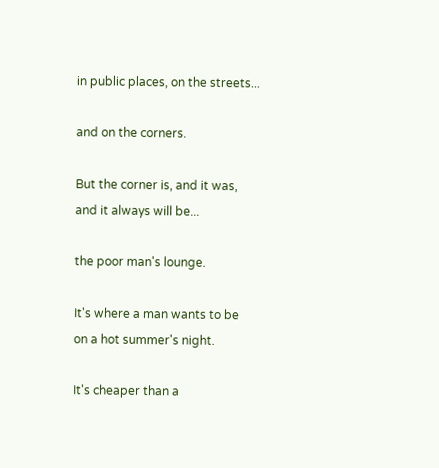in public places, on the streets...

and on the corners.

But the corner is, and it was,
and it always will be...

the poor man's lounge.

It's where a man wants to be
on a hot summer's night.

It's cheaper than a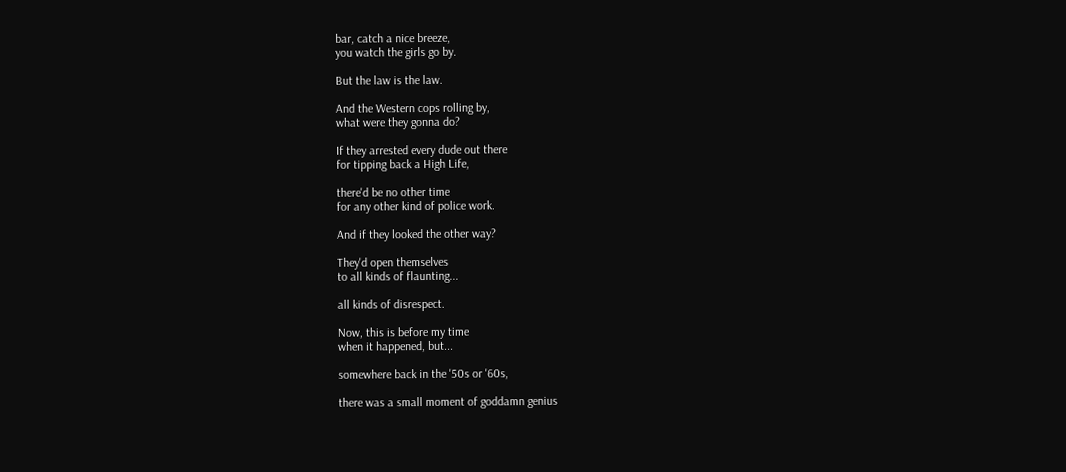bar, catch a nice breeze,
you watch the girls go by.

But the law is the law.

And the Western cops rolling by,
what were they gonna do?

If they arrested every dude out there
for tipping back a High Life,

there'd be no other time
for any other kind of police work.

And if they looked the other way?

They'd open themselves
to all kinds of flaunting...

all kinds of disrespect.

Now, this is before my time
when it happened, but...

somewhere back in the '50s or '60s,

there was a small moment of goddamn genius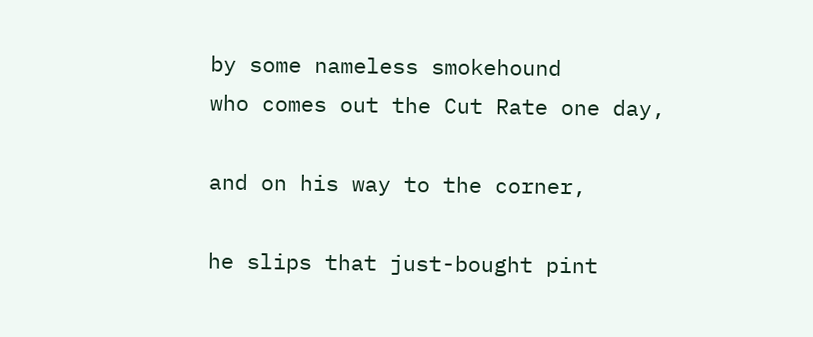by some nameless smokehound
who comes out the Cut Rate one day,

and on his way to the corner,

he slips that just-bought pint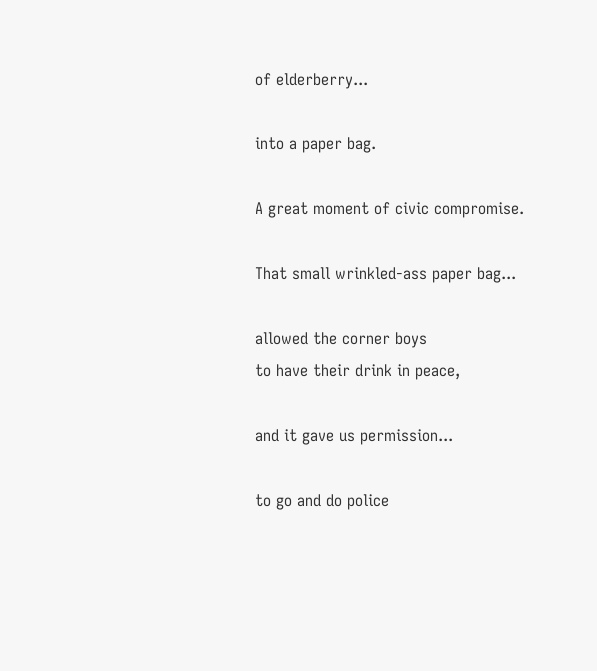of elderberry...

into a paper bag.

A great moment of civic compromise.

That small wrinkled-ass paper bag...

allowed the corner boys
to have their drink in peace,

and it gave us permission...

to go and do police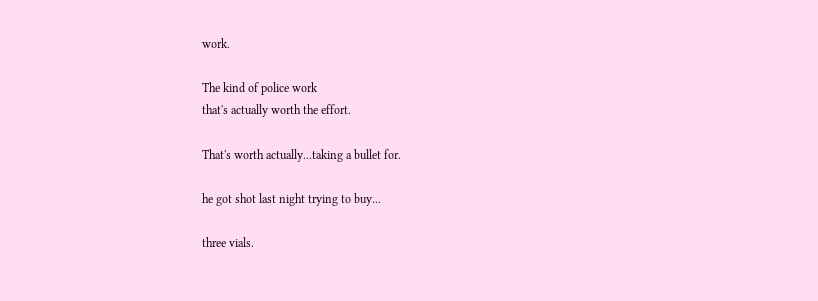work.

The kind of police work
that's actually worth the effort.

That's worth actually...taking a bullet for.

he got shot last night trying to buy...

three vials.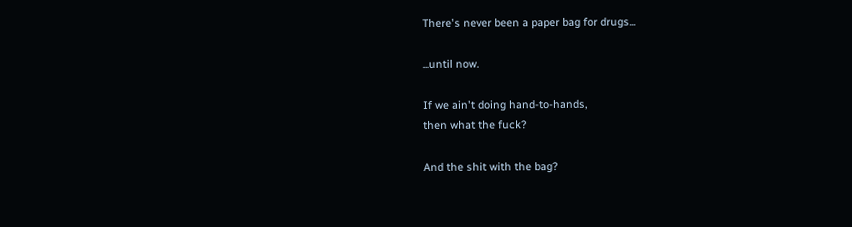There's never been a paper bag for drugs...

...until now.

If we ain't doing hand-to-hands,
then what the fuck?

And the shit with the bag?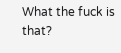What the fuck is that?